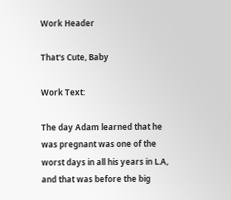Work Header

That's Cute, Baby

Work Text:

The day Adam learned that he was pregnant was one of the worst days in all his years in L.A, and that was before the big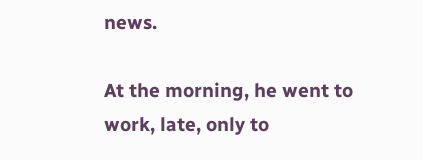news.

At the morning, he went to work, late, only to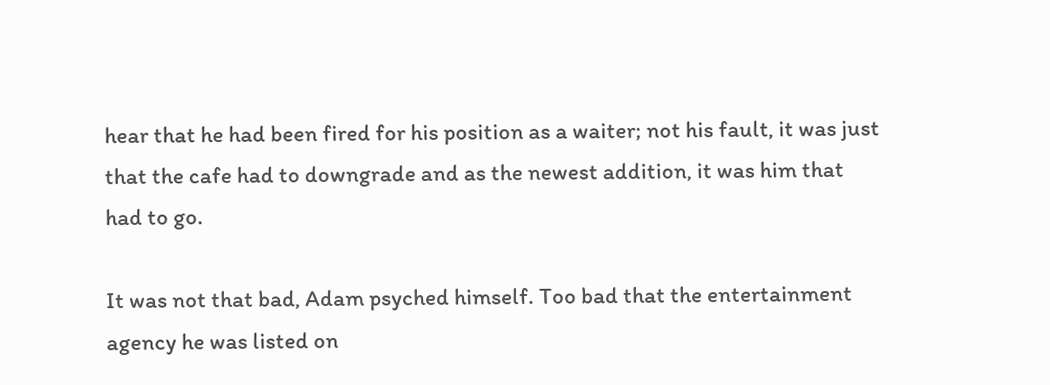hear that he had been fired for his position as a waiter; not his fault, it was just that the cafe had to downgrade and as the newest addition, it was him that had to go.

It was not that bad, Adam psyched himself. Too bad that the entertainment agency he was listed on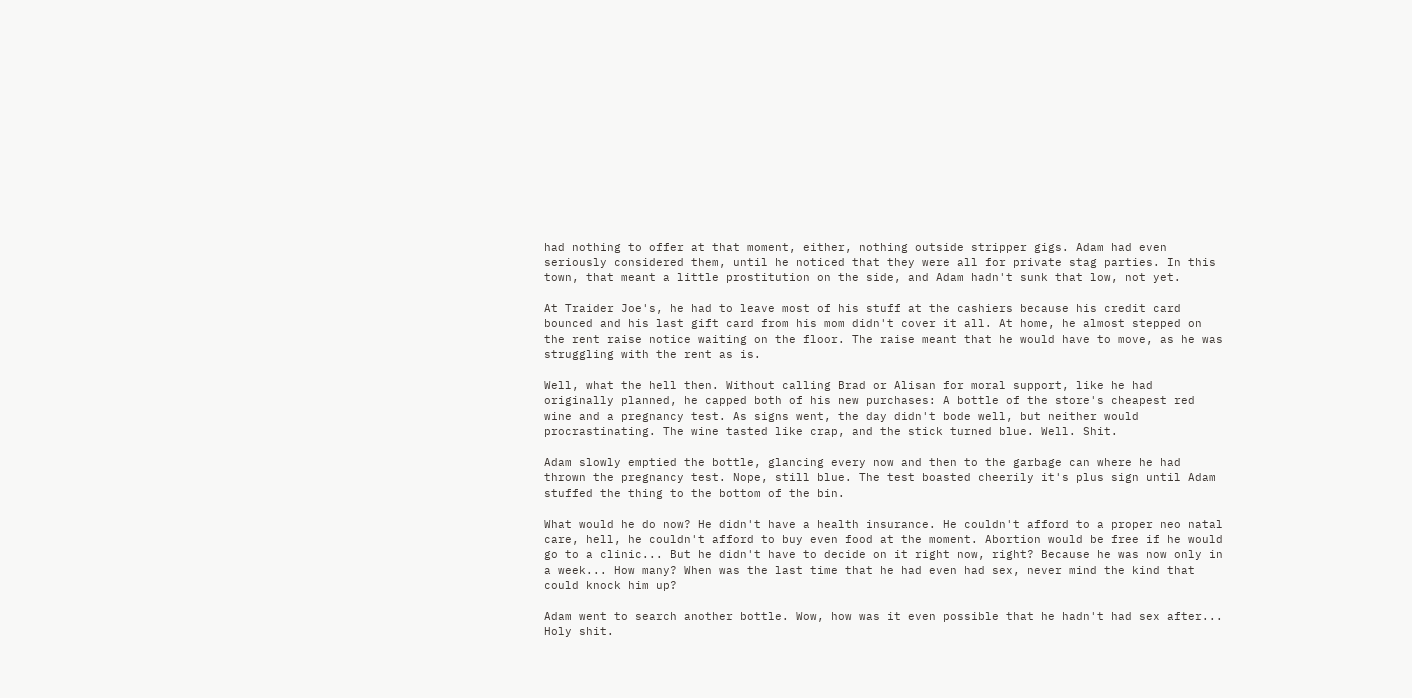had nothing to offer at that moment, either, nothing outside stripper gigs. Adam had even seriously considered them, until he noticed that they were all for private stag parties. In this town, that meant a little prostitution on the side, and Adam hadn't sunk that low, not yet.

At Traider Joe's, he had to leave most of his stuff at the cashiers because his credit card bounced and his last gift card from his mom didn't cover it all. At home, he almost stepped on the rent raise notice waiting on the floor. The raise meant that he would have to move, as he was struggling with the rent as is.

Well, what the hell then. Without calling Brad or Alisan for moral support, like he had originally planned, he capped both of his new purchases: A bottle of the store's cheapest red wine and a pregnancy test. As signs went, the day didn't bode well, but neither would procrastinating. The wine tasted like crap, and the stick turned blue. Well. Shit.

Adam slowly emptied the bottle, glancing every now and then to the garbage can where he had thrown the pregnancy test. Nope, still blue. The test boasted cheerily it's plus sign until Adam stuffed the thing to the bottom of the bin.

What would he do now? He didn't have a health insurance. He couldn't afford to a proper neo natal care, hell, he couldn't afford to buy even food at the moment. Abortion would be free if he would go to a clinic... But he didn't have to decide on it right now, right? Because he was now only in a week... How many? When was the last time that he had even had sex, never mind the kind that could knock him up?

Adam went to search another bottle. Wow, how was it even possible that he hadn't had sex after... Holy shit.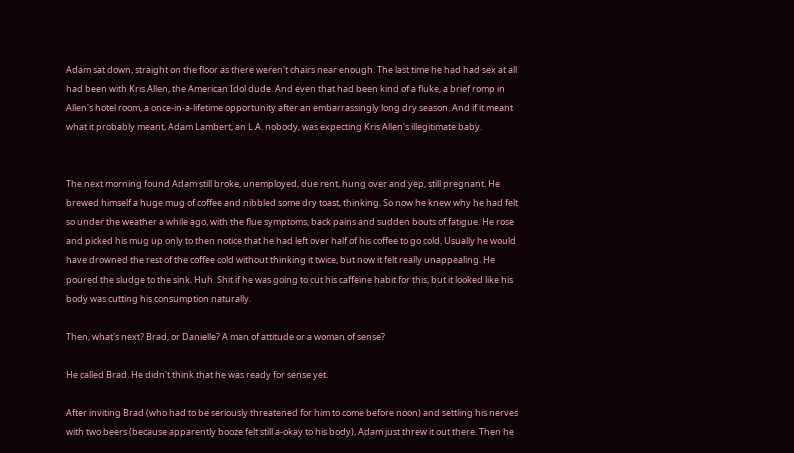Adam sat down, straight on the floor as there weren't chairs near enough. The last time he had had sex at all had been with Kris Allen, the American Idol dude. And even that had been kind of a fluke, a brief romp in Allen's hotel room, a once-in-a-lifetime opportunity after an embarrassingly long dry season. And if it meant what it probably meant, Adam Lambert, an L.A. nobody, was expecting Kris Allen's illegitimate baby.


The next morning found Adam still broke, unemployed, due rent, hung over and yep, still pregnant. He brewed himself a huge mug of coffee and nibbled some dry toast, thinking. So now he knew why he had felt so under the weather a while ago, with the flue symptoms, back pains and sudden bouts of fatigue. He rose and picked his mug up only to then notice that he had left over half of his coffee to go cold. Usually he would have drowned the rest of the coffee cold without thinking it twice, but now it felt really unappealing. He poured the sludge to the sink. Huh. Shit if he was going to cut his caffeine habit for this, but it looked like his body was cutting his consumption naturally.

Then, what's next? Brad, or Danielle? A man of attitude or a woman of sense?

He called Brad. He didn't think that he was ready for sense yet.

After inviting Brad (who had to be seriously threatened for him to come before noon) and settling his nerves with two beers (because apparently booze felt still a-okay to his body), Adam just threw it out there. Then he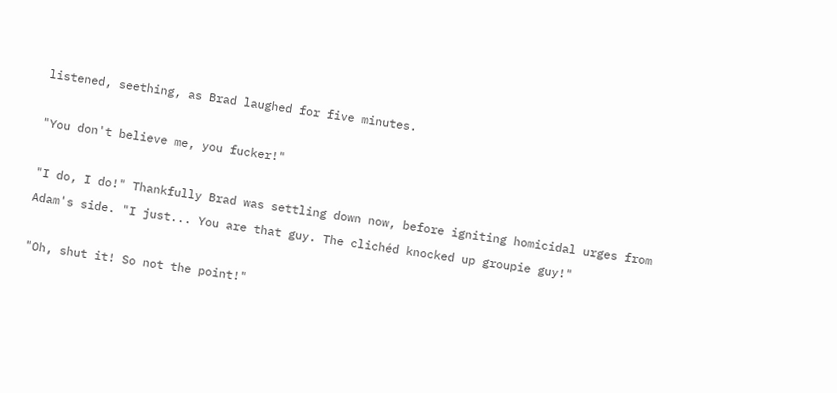listened, seething, as Brad laughed for five minutes.

"You don't believe me, you fucker!"

"I do, I do!" Thankfully Brad was settling down now, before igniting homicidal urges from Adam's side. "I just... You are that guy. The clichéd knocked up groupie guy!"

"Oh, shut it! So not the point!"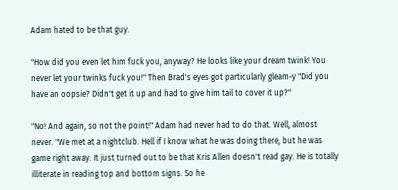Adam hated to be that guy.

"How did you even let him fuck you, anyway? He looks like your dream twink! You never let your twinks fuck you!" Then Brad's eyes got particularly gleam-y "Did you have an oopsie? Didn't get it up and had to give him tail to cover it up?"

"No! And again, so not the point!" Adam had never had to do that. Well, almost never. "We met at a nightclub. Hell if I know what he was doing there, but he was game right away. It just turned out to be that Kris Allen doesn't read gay. He is totally illiterate in reading top and bottom signs. So he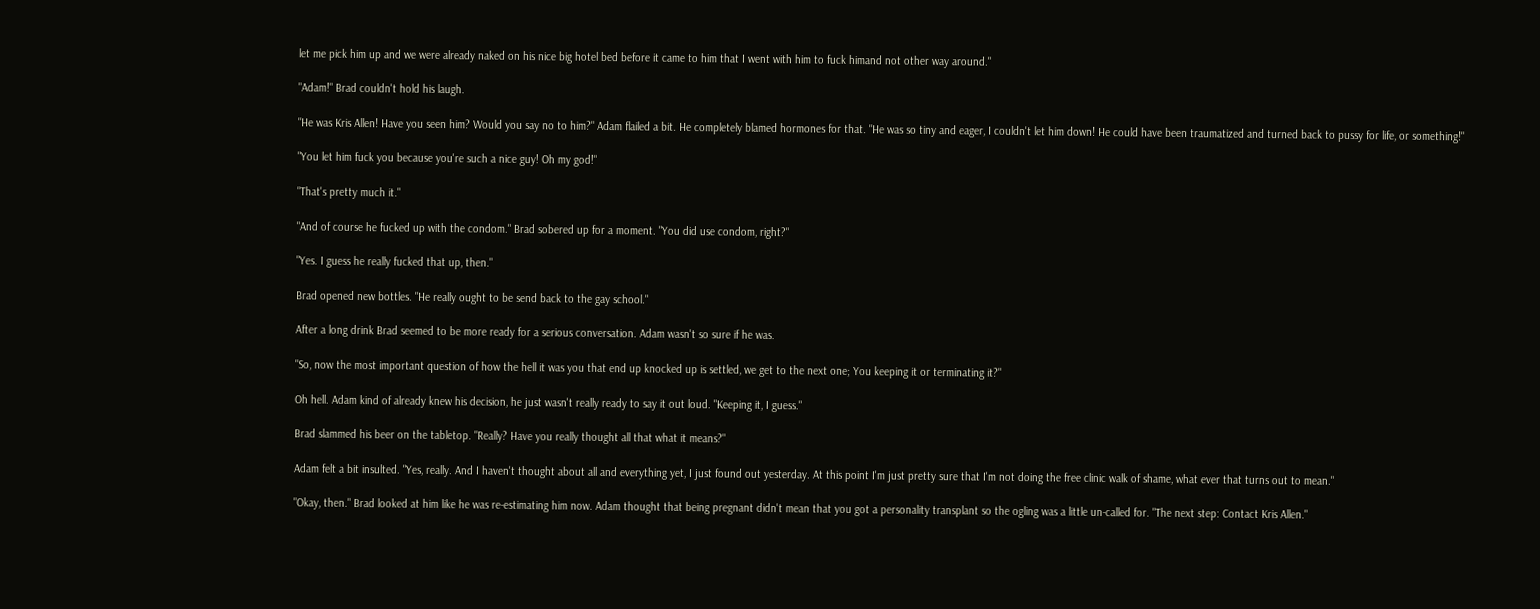let me pick him up and we were already naked on his nice big hotel bed before it came to him that I went with him to fuck himand not other way around."

"Adam!" Brad couldn't hold his laugh.

"He was Kris Allen! Have you seen him? Would you say no to him?" Adam flailed a bit. He completely blamed hormones for that. "He was so tiny and eager, I couldn't let him down! He could have been traumatized and turned back to pussy for life, or something!"

"You let him fuck you because you're such a nice guy! Oh my god!"

"That's pretty much it."

"And of course he fucked up with the condom." Brad sobered up for a moment. "You did use condom, right?"

"Yes. I guess he really fucked that up, then."

Brad opened new bottles. "He really ought to be send back to the gay school."

After a long drink Brad seemed to be more ready for a serious conversation. Adam wasn't so sure if he was.

"So, now the most important question of how the hell it was you that end up knocked up is settled, we get to the next one; You keeping it or terminating it?"

Oh hell. Adam kind of already knew his decision, he just wasn't really ready to say it out loud. "Keeping it, I guess."

Brad slammed his beer on the tabletop. "Really? Have you really thought all that what it means?"

Adam felt a bit insulted. "Yes, really. And I haven't thought about all and everything yet, I just found out yesterday. At this point I'm just pretty sure that I'm not doing the free clinic walk of shame, what ever that turns out to mean."

"Okay, then." Brad looked at him like he was re-estimating him now. Adam thought that being pregnant didn't mean that you got a personality transplant so the ogling was a little un-called for. "The next step: Contact Kris Allen."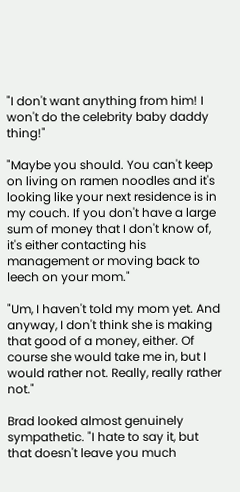"I don't want anything from him! I won't do the celebrity baby daddy thing!"

"Maybe you should. You can't keep on living on ramen noodles and it's looking like your next residence is in my couch. If you don't have a large sum of money that I don't know of, it's either contacting his management or moving back to leech on your mom."

"Um, I haven't told my mom yet. And anyway, I don't think she is making that good of a money, either. Of course she would take me in, but I would rather not. Really, really rather not."

Brad looked almost genuinely sympathetic. "I hate to say it, but that doesn't leave you much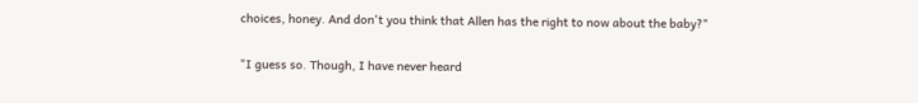choices, honey. And don't you think that Allen has the right to now about the baby?"

"I guess so. Though, I have never heard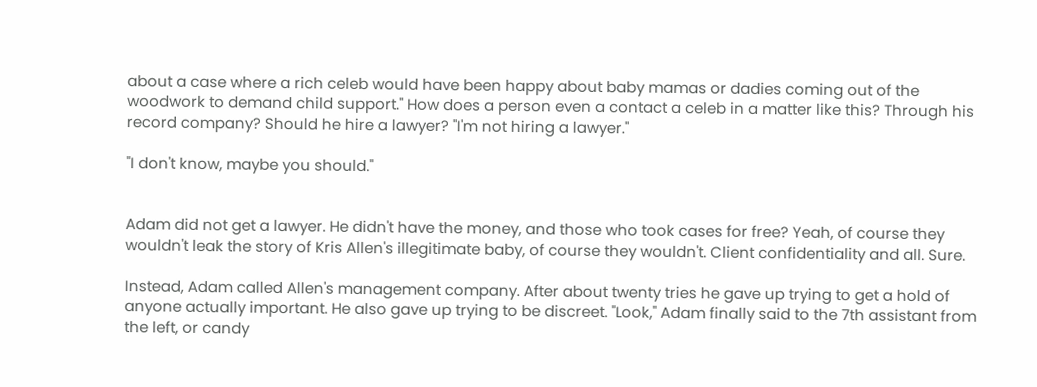about a case where a rich celeb would have been happy about baby mamas or dadies coming out of the woodwork to demand child support." How does a person even a contact a celeb in a matter like this? Through his record company? Should he hire a lawyer? "I'm not hiring a lawyer."

"I don't know, maybe you should."


Adam did not get a lawyer. He didn't have the money, and those who took cases for free? Yeah, of course they wouldn't leak the story of Kris Allen's illegitimate baby, of course they wouldn't. Client confidentiality and all. Sure.

Instead, Adam called Allen's management company. After about twenty tries he gave up trying to get a hold of anyone actually important. He also gave up trying to be discreet. "Look," Adam finally said to the 7th assistant from the left, or candy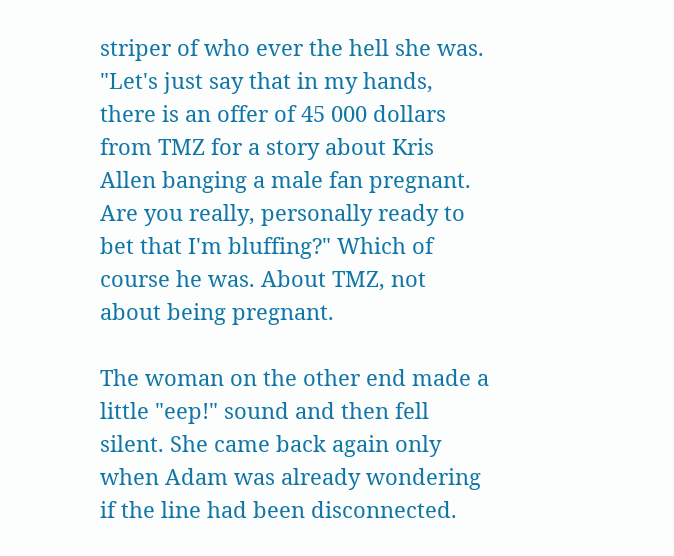striper of who ever the hell she was. "Let's just say that in my hands, there is an offer of 45 000 dollars from TMZ for a story about Kris Allen banging a male fan pregnant. Are you really, personally ready to bet that I'm bluffing?" Which of course he was. About TMZ, not about being pregnant.

The woman on the other end made a little "eep!" sound and then fell silent. She came back again only when Adam was already wondering if the line had been disconnected.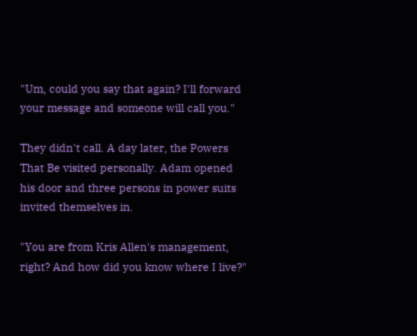"Um, could you say that again? I'll forward your message and someone will call you."

They didn't call. A day later, the Powers That Be visited personally. Adam opened his door and three persons in power suits invited themselves in.

"You are from Kris Allen's management, right? And how did you know where I live?"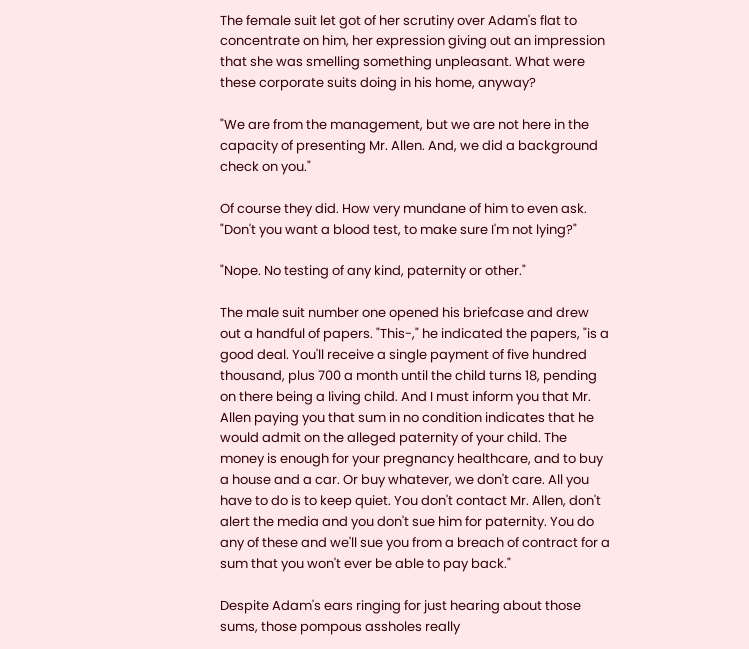The female suit let got of her scrutiny over Adam's flat to concentrate on him, her expression giving out an impression that she was smelling something unpleasant. What were these corporate suits doing in his home, anyway?

"We are from the management, but we are not here in the capacity of presenting Mr. Allen. And, we did a background check on you."

Of course they did. How very mundane of him to even ask. "Don't you want a blood test, to make sure I'm not lying?"

"Nope. No testing of any kind, paternity or other."

The male suit number one opened his briefcase and drew out a handful of papers. "This-," he indicated the papers, "is a good deal. You'll receive a single payment of five hundred thousand, plus 700 a month until the child turns 18, pending on there being a living child. And I must inform you that Mr. Allen paying you that sum in no condition indicates that he would admit on the alleged paternity of your child. The money is enough for your pregnancy healthcare, and to buy a house and a car. Or buy whatever, we don't care. All you have to do is to keep quiet. You don't contact Mr. Allen, don't alert the media and you don't sue him for paternity. You do any of these and we'll sue you from a breach of contract for a sum that you won't ever be able to pay back."

Despite Adam's ears ringing for just hearing about those sums, those pompous assholes really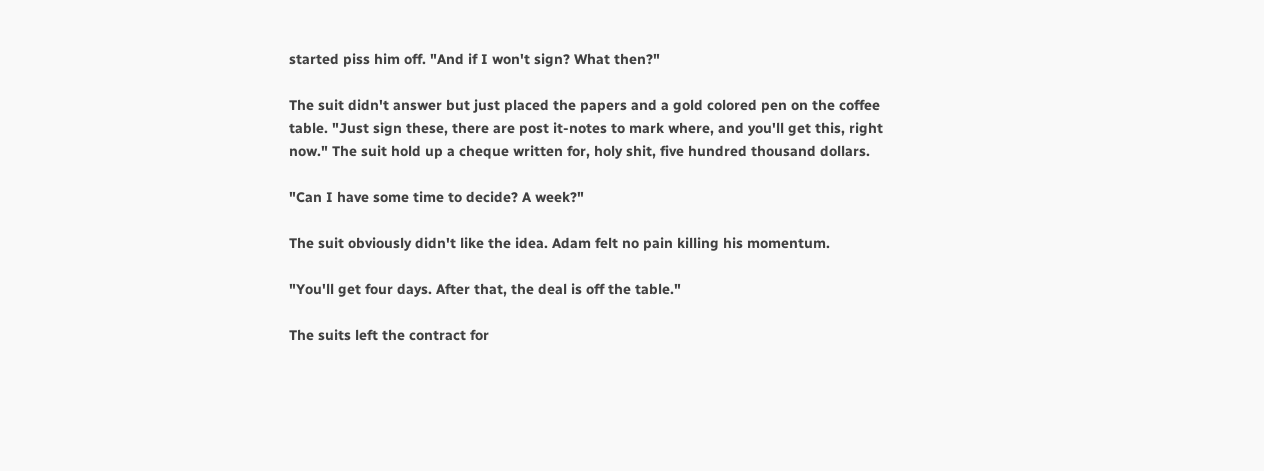started piss him off. "And if I won't sign? What then?"

The suit didn't answer but just placed the papers and a gold colored pen on the coffee table. "Just sign these, there are post it-notes to mark where, and you'll get this, right now." The suit hold up a cheque written for, holy shit, five hundred thousand dollars.

"Can I have some time to decide? A week?"

The suit obviously didn't like the idea. Adam felt no pain killing his momentum.

"You'll get four days. After that, the deal is off the table."

The suits left the contract for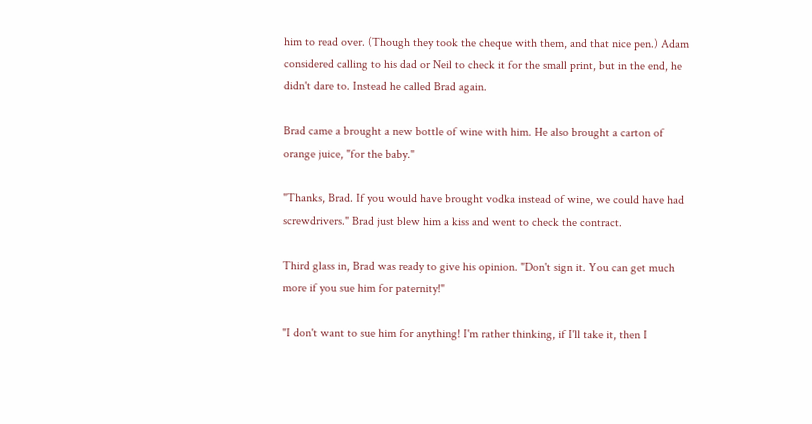him to read over. (Though they took the cheque with them, and that nice pen.) Adam considered calling to his dad or Neil to check it for the small print, but in the end, he didn't dare to. Instead he called Brad again.

Brad came a brought a new bottle of wine with him. He also brought a carton of orange juice, "for the baby."

"Thanks, Brad. If you would have brought vodka instead of wine, we could have had screwdrivers." Brad just blew him a kiss and went to check the contract.

Third glass in, Brad was ready to give his opinion. "Don't sign it. You can get much more if you sue him for paternity!"

"I don't want to sue him for anything! I'm rather thinking, if I'll take it, then I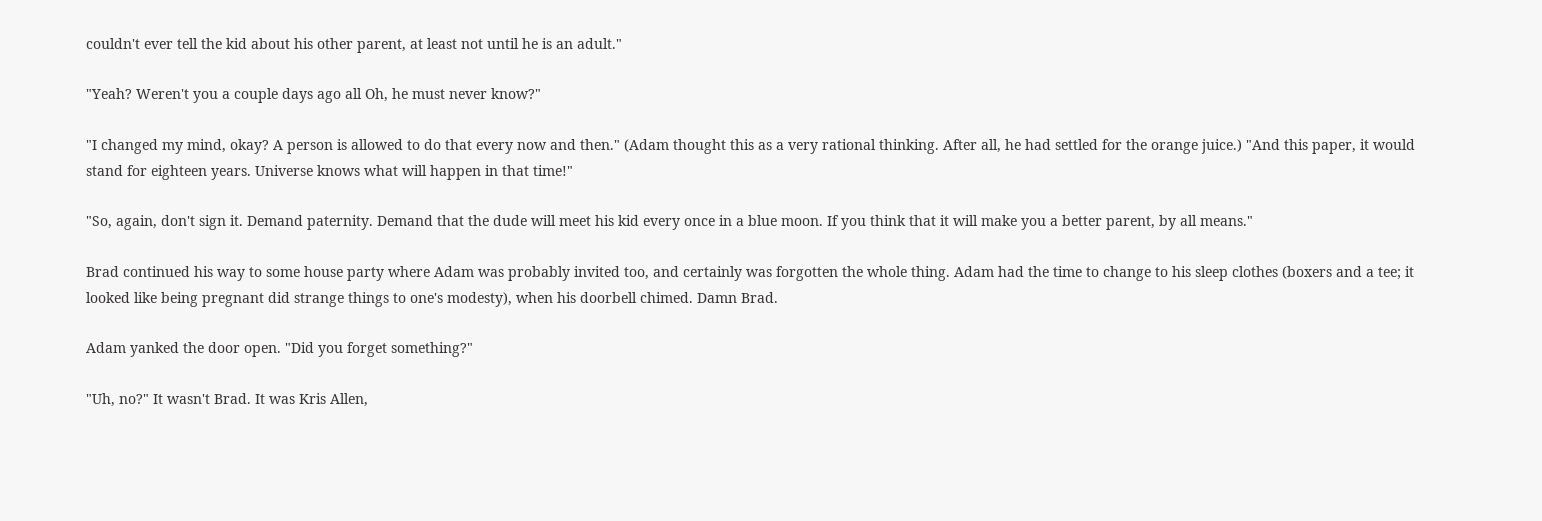couldn't ever tell the kid about his other parent, at least not until he is an adult."

"Yeah? Weren't you a couple days ago all Oh, he must never know?"

"I changed my mind, okay? A person is allowed to do that every now and then." (Adam thought this as a very rational thinking. After all, he had settled for the orange juice.) "And this paper, it would stand for eighteen years. Universe knows what will happen in that time!"

"So, again, don't sign it. Demand paternity. Demand that the dude will meet his kid every once in a blue moon. If you think that it will make you a better parent, by all means."

Brad continued his way to some house party where Adam was probably invited too, and certainly was forgotten the whole thing. Adam had the time to change to his sleep clothes (boxers and a tee; it looked like being pregnant did strange things to one's modesty), when his doorbell chimed. Damn Brad.

Adam yanked the door open. "Did you forget something?"

"Uh, no?" It wasn't Brad. It was Kris Allen,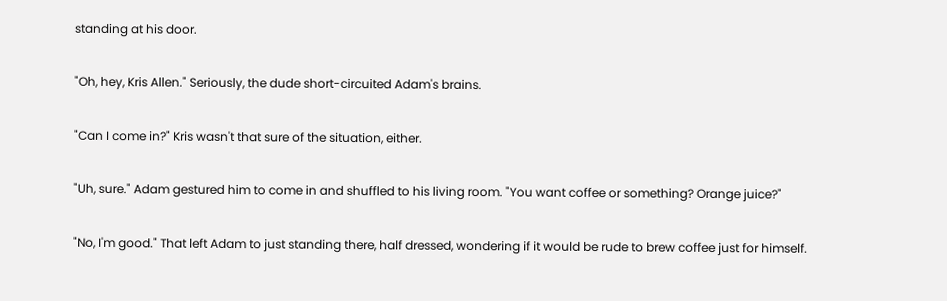standing at his door.

"Oh, hey, Kris Allen." Seriously, the dude short-circuited Adam's brains.

"Can I come in?" Kris wasn't that sure of the situation, either.

"Uh, sure." Adam gestured him to come in and shuffled to his living room. "You want coffee or something? Orange juice?"

"No, I'm good." That left Adam to just standing there, half dressed, wondering if it would be rude to brew coffee just for himself.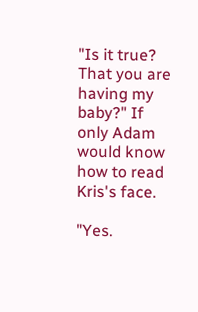"Is it true? That you are having my baby?" If only Adam would know how to read Kris's face.

"Yes.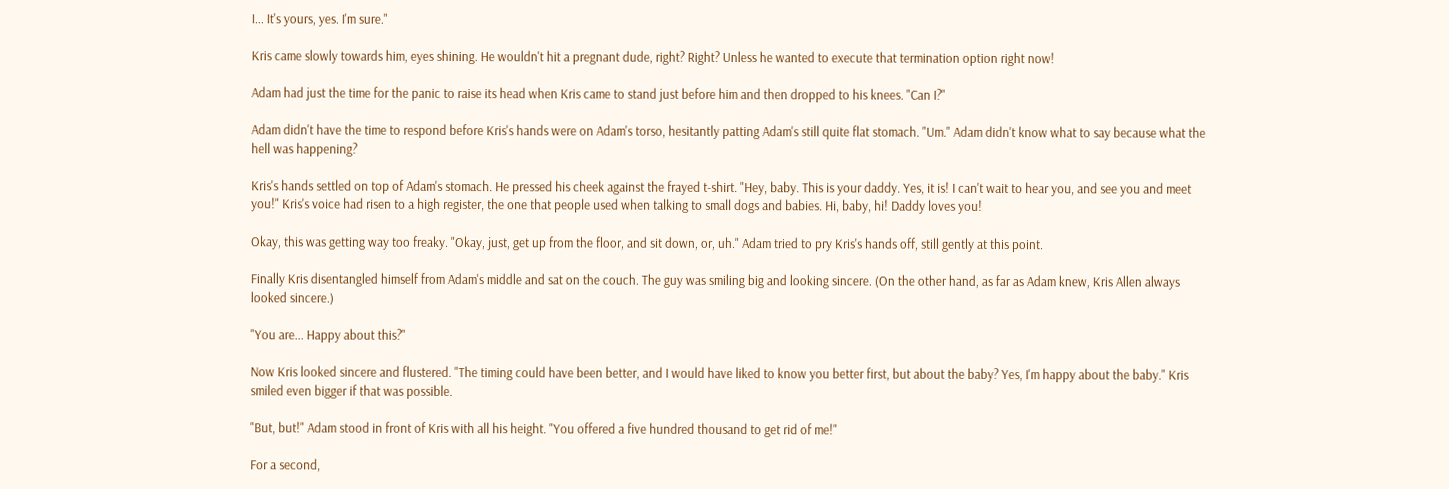I... It's yours, yes. I'm sure."

Kris came slowly towards him, eyes shining. He wouldn't hit a pregnant dude, right? Right? Unless he wanted to execute that termination option right now!

Adam had just the time for the panic to raise its head when Kris came to stand just before him and then dropped to his knees. "Can I?"

Adam didn't have the time to respond before Kris's hands were on Adam's torso, hesitantly patting Adam's still quite flat stomach. "Um." Adam didn't know what to say because what the hell was happening?

Kris's hands settled on top of Adam's stomach. He pressed his cheek against the frayed t-shirt. "Hey, baby. This is your daddy. Yes, it is! I can't wait to hear you, and see you and meet you!" Kris's voice had risen to a high register, the one that people used when talking to small dogs and babies. Hi, baby, hi! Daddy loves you!

Okay, this was getting way too freaky. "Okay, just, get up from the floor, and sit down, or, uh." Adam tried to pry Kris's hands off, still gently at this point.

Finally Kris disentangled himself from Adam's middle and sat on the couch. The guy was smiling big and looking sincere. (On the other hand, as far as Adam knew, Kris Allen always looked sincere.)

"You are... Happy about this?"

Now Kris looked sincere and flustered. "The timing could have been better, and I would have liked to know you better first, but about the baby? Yes, I'm happy about the baby." Kris smiled even bigger if that was possible.

"But, but!" Adam stood in front of Kris with all his height. "You offered a five hundred thousand to get rid of me!"

For a second,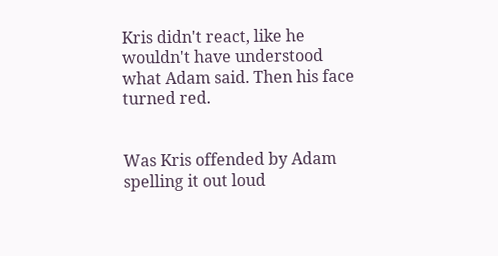Kris didn't react, like he wouldn't have understood what Adam said. Then his face turned red.


Was Kris offended by Adam spelling it out loud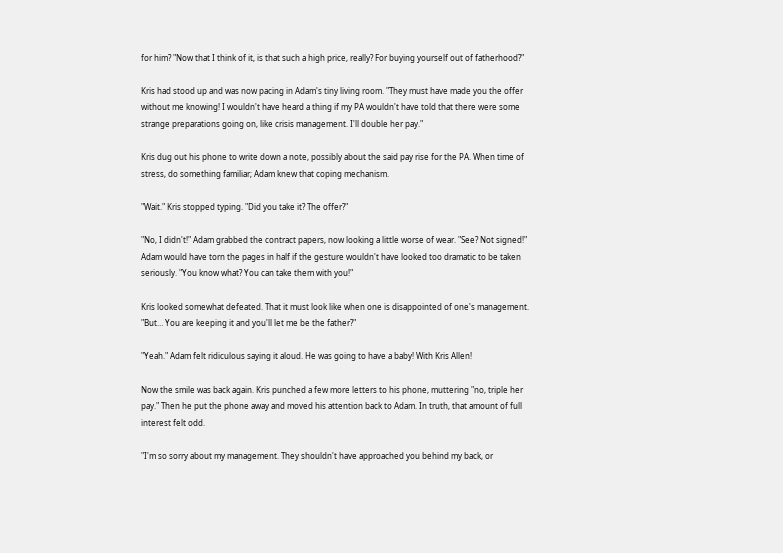for him? "Now that I think of it, is that such a high price, really? For buying yourself out of fatherhood?"

Kris had stood up and was now pacing in Adam's tiny living room. "They must have made you the offer without me knowing! I wouldn't have heard a thing if my PA wouldn't have told that there were some strange preparations going on, like crisis management. I'll double her pay."

Kris dug out his phone to write down a note, possibly about the said pay rise for the PA. When time of stress, do something familiar; Adam knew that coping mechanism.

"Wait." Kris stopped typing. "Did you take it? The offer?"

"No, I didn't!" Adam grabbed the contract papers, now looking a little worse of wear. "See? Not signed!" Adam would have torn the pages in half if the gesture wouldn't have looked too dramatic to be taken seriously. "You know what? You can take them with you!"

Kris looked somewhat defeated. That it must look like when one is disappointed of one's management. "But… You are keeping it and you'll let me be the father?"

"Yeah." Adam felt ridiculous saying it aloud. He was going to have a baby! With Kris Allen!

Now the smile was back again. Kris punched a few more letters to his phone, muttering "no, triple her pay." Then he put the phone away and moved his attention back to Adam. In truth, that amount of full interest felt odd.

"I'm so sorry about my management. They shouldn't have approached you behind my back, or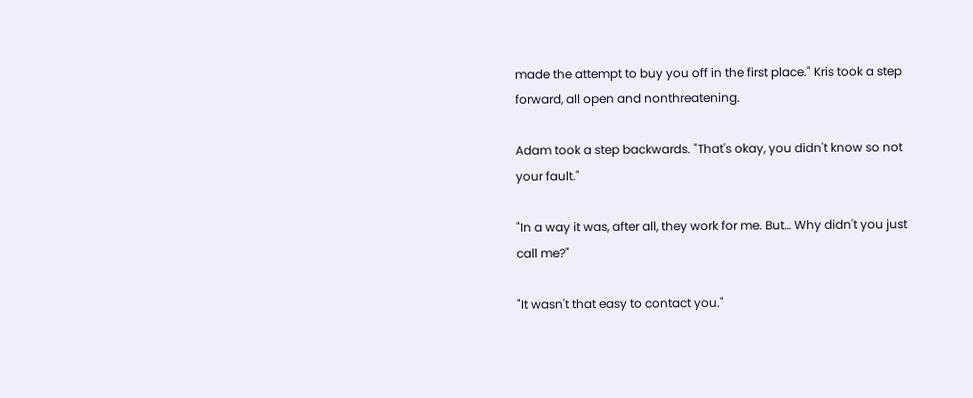made the attempt to buy you off in the first place." Kris took a step forward, all open and nonthreatening.

Adam took a step backwards. "That's okay, you didn't know so not your fault."

"In a way it was, after all, they work for me. But… Why didn't you just call me?"

"It wasn't that easy to contact you."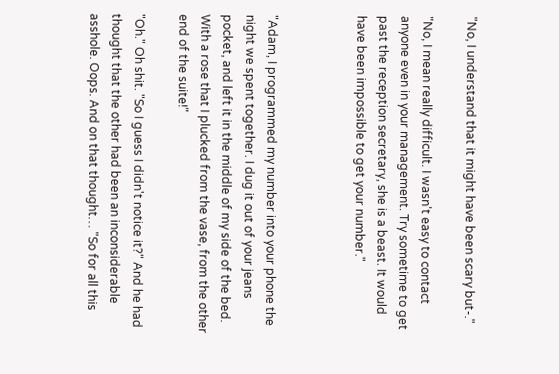"No, I understand that it might have been scary but-."

"No, I mean really difficult. I wasn't easy to contact anyone even in your management. Try sometime to get past the reception secretary, she is a beast. It would have been impossible to get your number."



"Adam, I programmed my number into your phone the night we spent together. I dug it out of your jeans pocket, and left it in the middle of my side of the bed. With a rose that I plucked from the vase, from the other end of the suite!"

"Oh." Oh shit. "So I guess I didn't notice it?" And he had thought that the other had been an inconsiderable asshole. Oops. And on that thought… "So for all this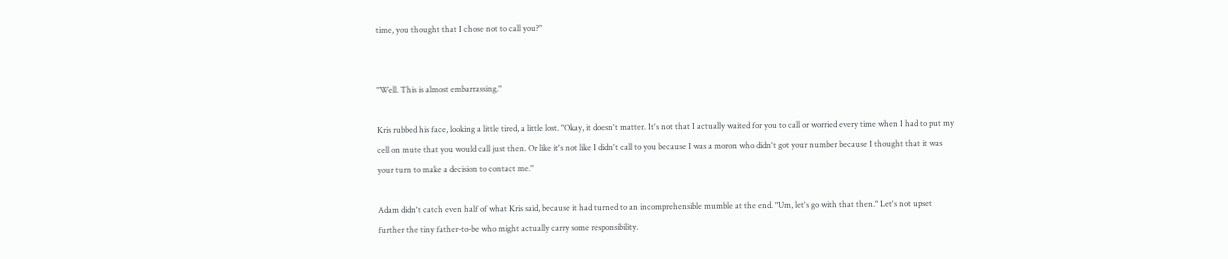time, you thought that I chose not to call you?"


"Well. This is almost embarrassing."

Kris rubbed his face, looking a little tired, a little lost. "Okay, it doesn't matter. It's not that I actually waited for you to call or worried every time when I had to put my cell on mute that you would call just then. Or like it's not like I didn't call to you because I was a moron who didn't got your number because I thought that it was your turn to make a decision to contact me."

Adam didn't catch even half of what Kris said, because it had turned to an incomprehensible mumble at the end. "Um, let's go with that then." Let's not upset further the tiny father-to-be who might actually carry some responsibility.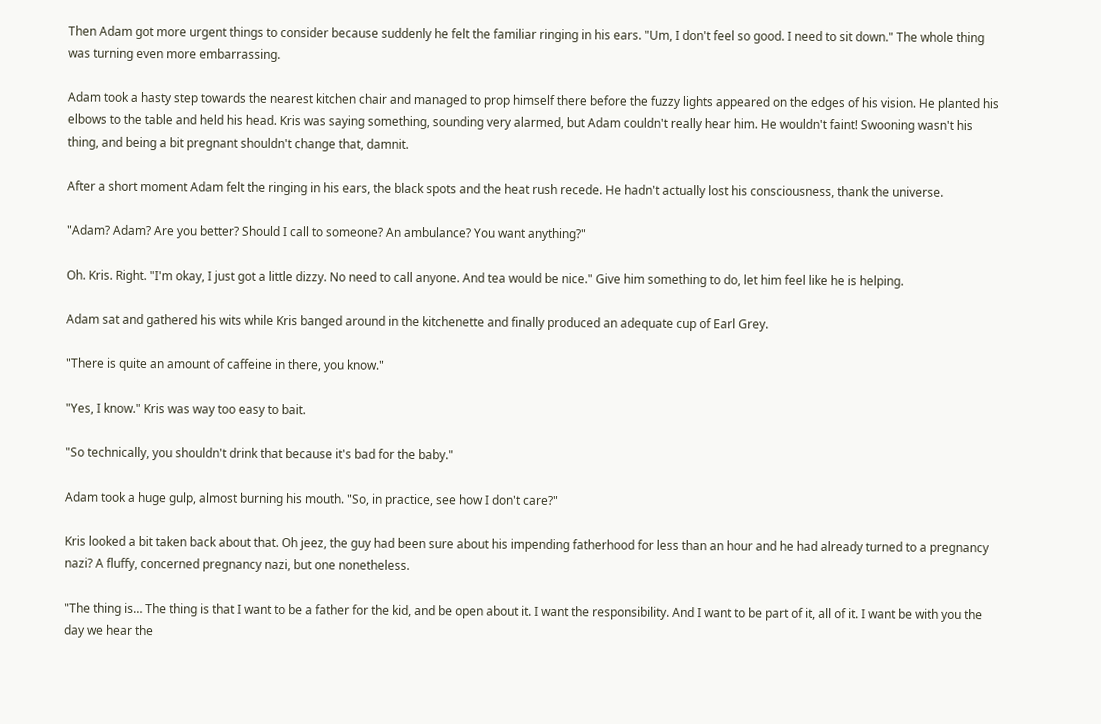Then Adam got more urgent things to consider because suddenly he felt the familiar ringing in his ears. "Um, I don't feel so good. I need to sit down." The whole thing was turning even more embarrassing.

Adam took a hasty step towards the nearest kitchen chair and managed to prop himself there before the fuzzy lights appeared on the edges of his vision. He planted his elbows to the table and held his head. Kris was saying something, sounding very alarmed, but Adam couldn't really hear him. He wouldn't faint! Swooning wasn't his thing, and being a bit pregnant shouldn't change that, damnit.

After a short moment Adam felt the ringing in his ears, the black spots and the heat rush recede. He hadn't actually lost his consciousness, thank the universe.

"Adam? Adam? Are you better? Should I call to someone? An ambulance? You want anything?"

Oh. Kris. Right. "I'm okay, I just got a little dizzy. No need to call anyone. And tea would be nice." Give him something to do, let him feel like he is helping.

Adam sat and gathered his wits while Kris banged around in the kitchenette and finally produced an adequate cup of Earl Grey.

"There is quite an amount of caffeine in there, you know."

"Yes, I know." Kris was way too easy to bait.

"So technically, you shouldn't drink that because it's bad for the baby."

Adam took a huge gulp, almost burning his mouth. "So, in practice, see how I don't care?"

Kris looked a bit taken back about that. Oh jeez, the guy had been sure about his impending fatherhood for less than an hour and he had already turned to a pregnancy nazi? A fluffy, concerned pregnancy nazi, but one nonetheless.

"The thing is… The thing is that I want to be a father for the kid, and be open about it. I want the responsibility. And I want to be part of it, all of it. I want be with you the day we hear the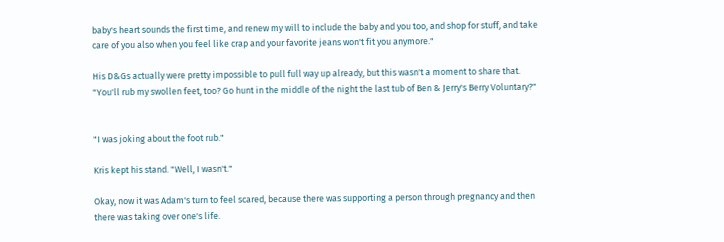baby's heart sounds the first time, and renew my will to include the baby and you too, and shop for stuff, and take care of you also when you feel like crap and your favorite jeans won't fit you anymore."

His D&Gs actually were pretty impossible to pull full way up already, but this wasn't a moment to share that. "You'll rub my swollen feet, too? Go hunt in the middle of the night the last tub of Ben & Jerry's Berry Voluntary?"


"I was joking about the foot rub."

Kris kept his stand. "Well, I wasn't."

Okay, now it was Adam's turn to feel scared, because there was supporting a person through pregnancy and then there was taking over one's life.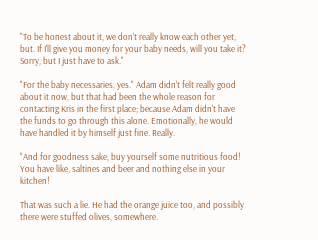"To be honest about it, we don't really know each other yet, but. If I'll give you money for your baby needs, will you take it? Sorry, but I just have to ask."

"For the baby necessaries, yes." Adam didn't felt really good about it now, but that had been the whole reason for contacting Kris in the first place; because Adam didn't have the funds to go through this alone. Emotionally, he would have handled it by himself just fine. Really.

"And for goodness sake, buy yourself some nutritious food! You have like, saltines and beer and nothing else in your kitchen!

That was such a lie. He had the orange juice too, and possibly there were stuffed olives, somewhere.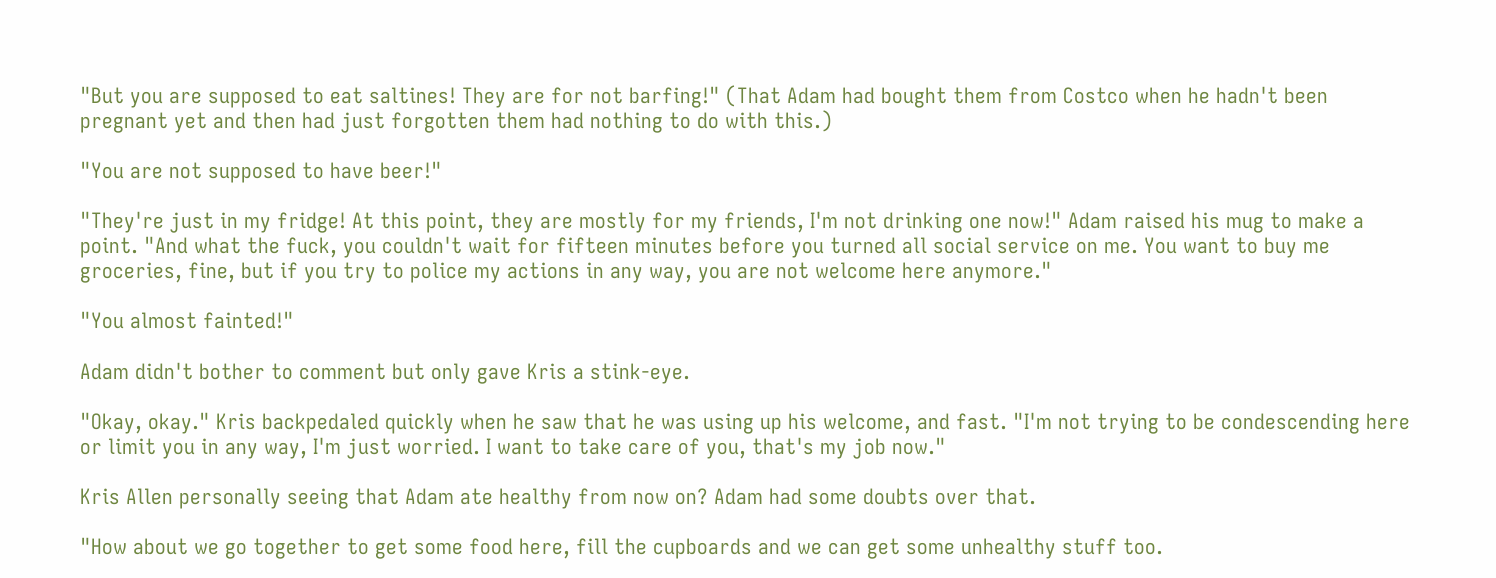"But you are supposed to eat saltines! They are for not barfing!" (That Adam had bought them from Costco when he hadn't been pregnant yet and then had just forgotten them had nothing to do with this.)

"You are not supposed to have beer!"

"They're just in my fridge! At this point, they are mostly for my friends, I'm not drinking one now!" Adam raised his mug to make a point. "And what the fuck, you couldn't wait for fifteen minutes before you turned all social service on me. You want to buy me groceries, fine, but if you try to police my actions in any way, you are not welcome here anymore."

"You almost fainted!"

Adam didn't bother to comment but only gave Kris a stink-eye.

"Okay, okay." Kris backpedaled quickly when he saw that he was using up his welcome, and fast. "I'm not trying to be condescending here or limit you in any way, I'm just worried. I want to take care of you, that's my job now."

Kris Allen personally seeing that Adam ate healthy from now on? Adam had some doubts over that.

"How about we go together to get some food here, fill the cupboards and we can get some unhealthy stuff too.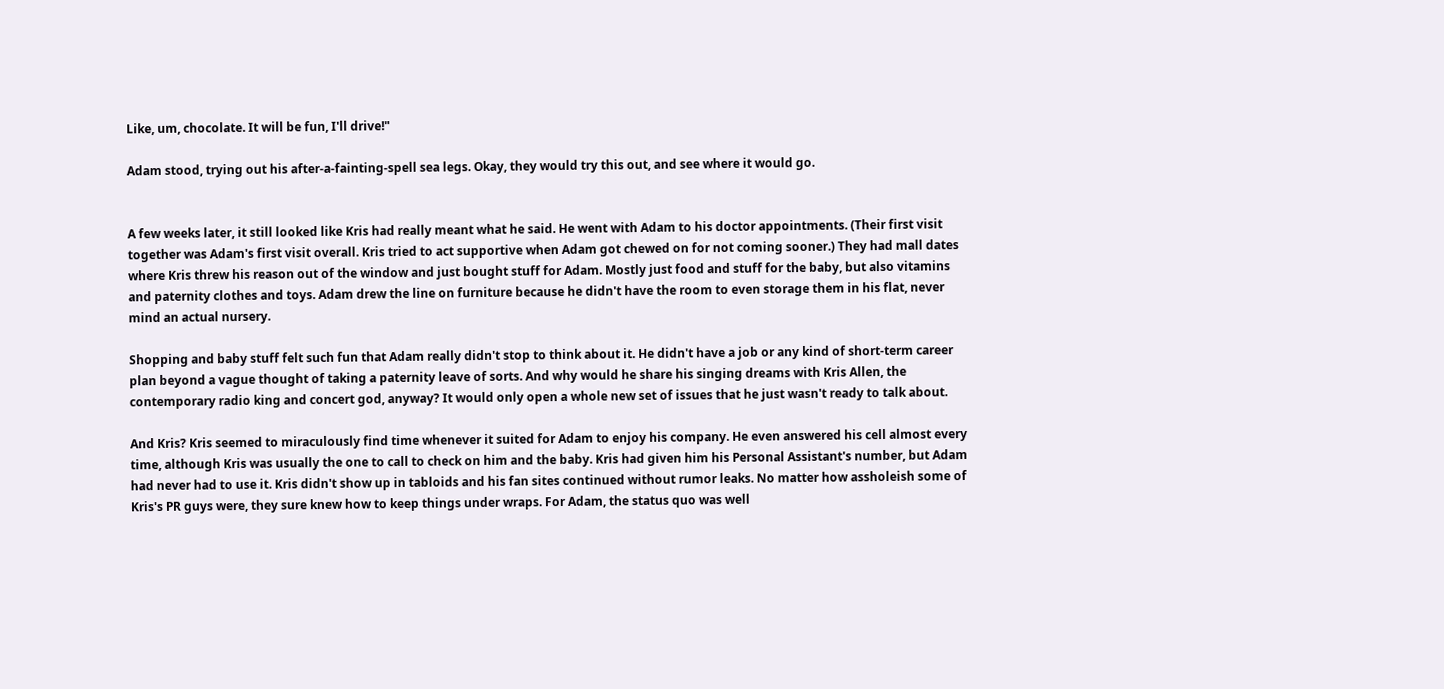Like, um, chocolate. It will be fun, I'll drive!"

Adam stood, trying out his after-a-fainting-spell sea legs. Okay, they would try this out, and see where it would go.


A few weeks later, it still looked like Kris had really meant what he said. He went with Adam to his doctor appointments. (Their first visit together was Adam's first visit overall. Kris tried to act supportive when Adam got chewed on for not coming sooner.) They had mall dates where Kris threw his reason out of the window and just bought stuff for Adam. Mostly just food and stuff for the baby, but also vitamins and paternity clothes and toys. Adam drew the line on furniture because he didn't have the room to even storage them in his flat, never mind an actual nursery.

Shopping and baby stuff felt such fun that Adam really didn't stop to think about it. He didn't have a job or any kind of short-term career plan beyond a vague thought of taking a paternity leave of sorts. And why would he share his singing dreams with Kris Allen, the contemporary radio king and concert god, anyway? It would only open a whole new set of issues that he just wasn't ready to talk about.

And Kris? Kris seemed to miraculously find time whenever it suited for Adam to enjoy his company. He even answered his cell almost every time, although Kris was usually the one to call to check on him and the baby. Kris had given him his Personal Assistant's number, but Adam had never had to use it. Kris didn't show up in tabloids and his fan sites continued without rumor leaks. No matter how assholeish some of Kris's PR guys were, they sure knew how to keep things under wraps. For Adam, the status quo was well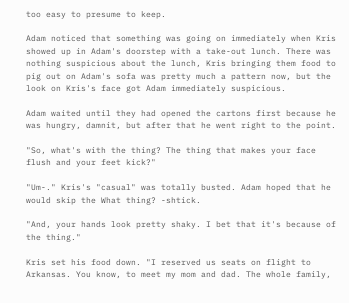too easy to presume to keep.

Adam noticed that something was going on immediately when Kris showed up in Adam's doorstep with a take-out lunch. There was nothing suspicious about the lunch, Kris bringing them food to pig out on Adam's sofa was pretty much a pattern now, but the look on Kris's face got Adam immediately suspicious.

Adam waited until they had opened the cartons first because he was hungry, damnit, but after that he went right to the point.

"So, what's with the thing? The thing that makes your face flush and your feet kick?"

"Um-." Kris's "casual" was totally busted. Adam hoped that he would skip the What thing? -shtick.

"And, your hands look pretty shaky. I bet that it's because of the thing."

Kris set his food down. "I reserved us seats on flight to Arkansas. You know, to meet my mom and dad. The whole family,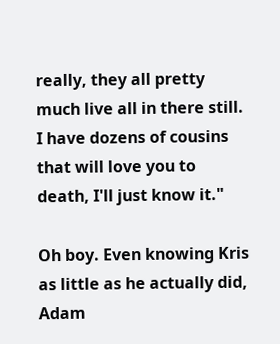really, they all pretty much live all in there still. I have dozens of cousins that will love you to death, I'll just know it."

Oh boy. Even knowing Kris as little as he actually did, Adam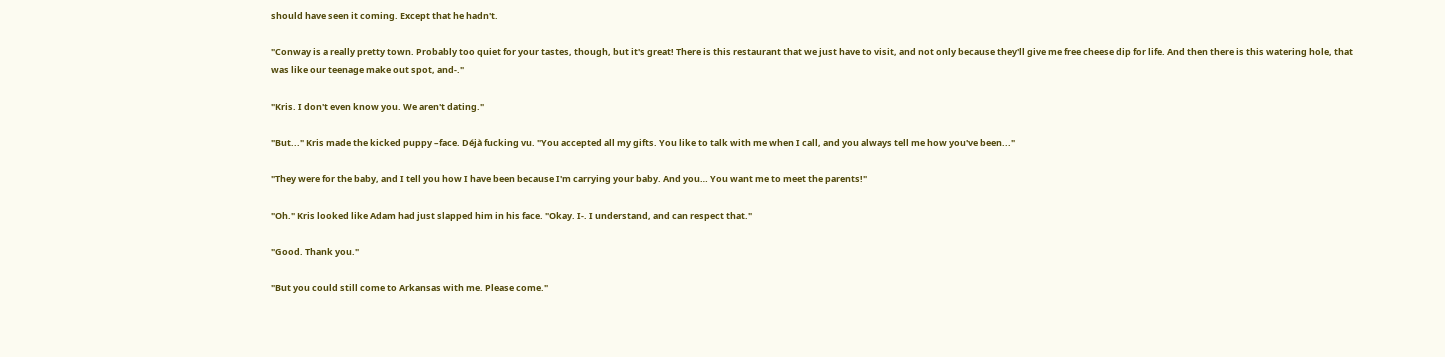should have seen it coming. Except that he hadn't.

"Conway is a really pretty town. Probably too quiet for your tastes, though, but it's great! There is this restaurant that we just have to visit, and not only because they'll give me free cheese dip for life. And then there is this watering hole, that was like our teenage make out spot, and-."

"Kris. I don't even know you. We aren't dating."

"But..." Kris made the kicked puppy –face. Déjà fucking vu. "You accepted all my gifts. You like to talk with me when I call, and you always tell me how you've been..."

"They were for the baby, and I tell you how I have been because I'm carrying your baby. And you… You want me to meet the parents!"

"Oh." Kris looked like Adam had just slapped him in his face. "Okay. I-. I understand, and can respect that."

"Good. Thank you."

"But you could still come to Arkansas with me. Please come."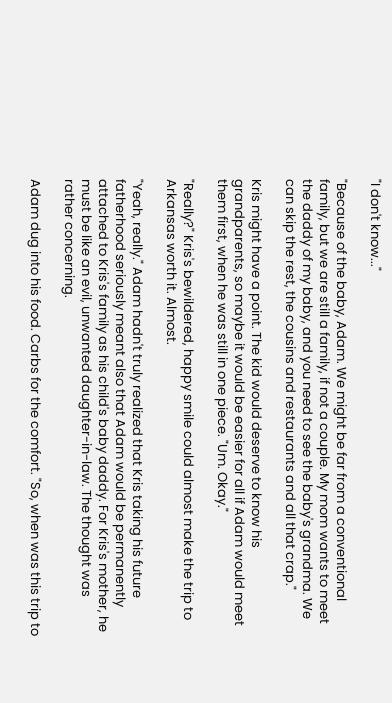"I don't know..."

"Because of the baby, Adam. We might be far from a conventional family, but we are still a family, if not a couple. My mom wants to meet the daddy of my baby, and you need to see the baby's grandma. We can skip the rest, the cousins and restaurants and all that crap."

Kris might have a point. The kid would deserve to know his grandparents, so maybe it would be easier for all if Adam would meet them first, when he was still in one piece. "Um. Okay."

"Really?" Kris's bewildered, happy smile could almost make the trip to Arkansas worth it. Almost.

"Yeah, really." Adam hadn't truly realized that Kris taking his future fatherhood seriously meant also that Adam would be permanently attached to Kris's family as his child's baby daddy. For Kris's mother, he must be like an evil, unwanted daughter-in-law. The thought was rather concerning.

Adam dug into his food. Carbs for the comfort. "So, when was this trip to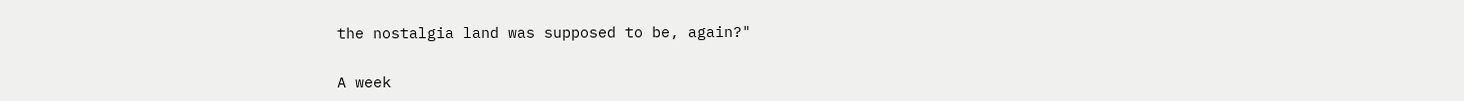the nostalgia land was supposed to be, again?"


A week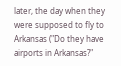later, the day when they were supposed to fly to Arkansas ("Do they have airports in Arkansas?"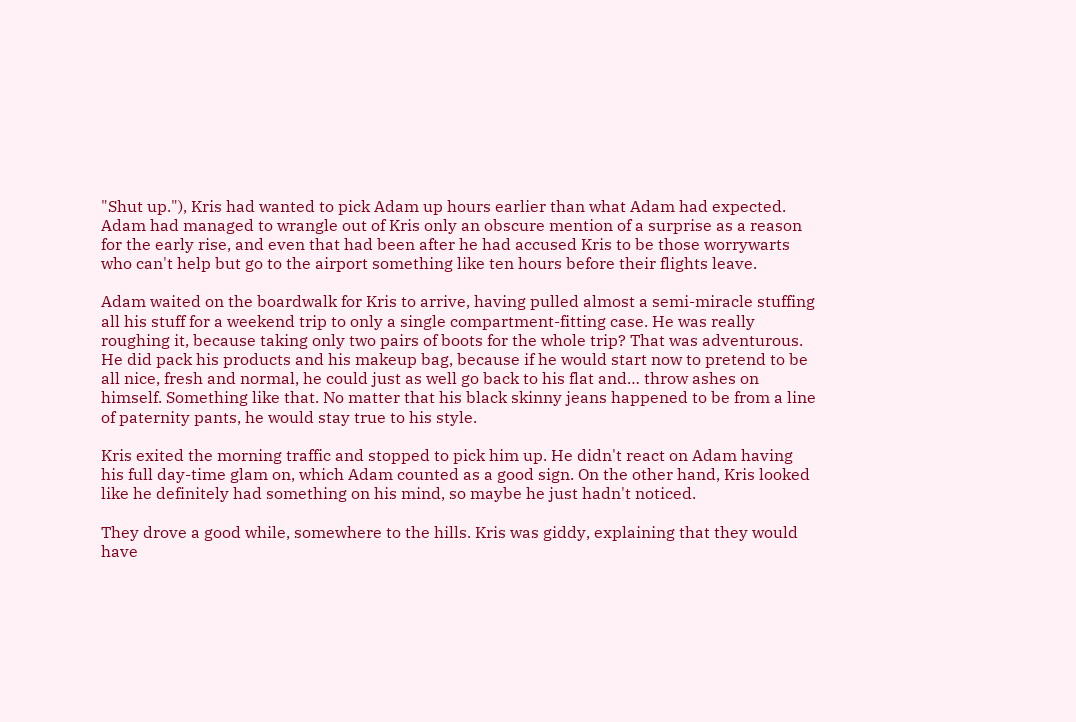"Shut up."), Kris had wanted to pick Adam up hours earlier than what Adam had expected. Adam had managed to wrangle out of Kris only an obscure mention of a surprise as a reason for the early rise, and even that had been after he had accused Kris to be those worrywarts who can't help but go to the airport something like ten hours before their flights leave.

Adam waited on the boardwalk for Kris to arrive, having pulled almost a semi-miracle stuffing all his stuff for a weekend trip to only a single compartment-fitting case. He was really roughing it, because taking only two pairs of boots for the whole trip? That was adventurous. He did pack his products and his makeup bag, because if he would start now to pretend to be all nice, fresh and normal, he could just as well go back to his flat and… throw ashes on himself. Something like that. No matter that his black skinny jeans happened to be from a line of paternity pants, he would stay true to his style.

Kris exited the morning traffic and stopped to pick him up. He didn't react on Adam having his full day-time glam on, which Adam counted as a good sign. On the other hand, Kris looked like he definitely had something on his mind, so maybe he just hadn't noticed.

They drove a good while, somewhere to the hills. Kris was giddy, explaining that they would have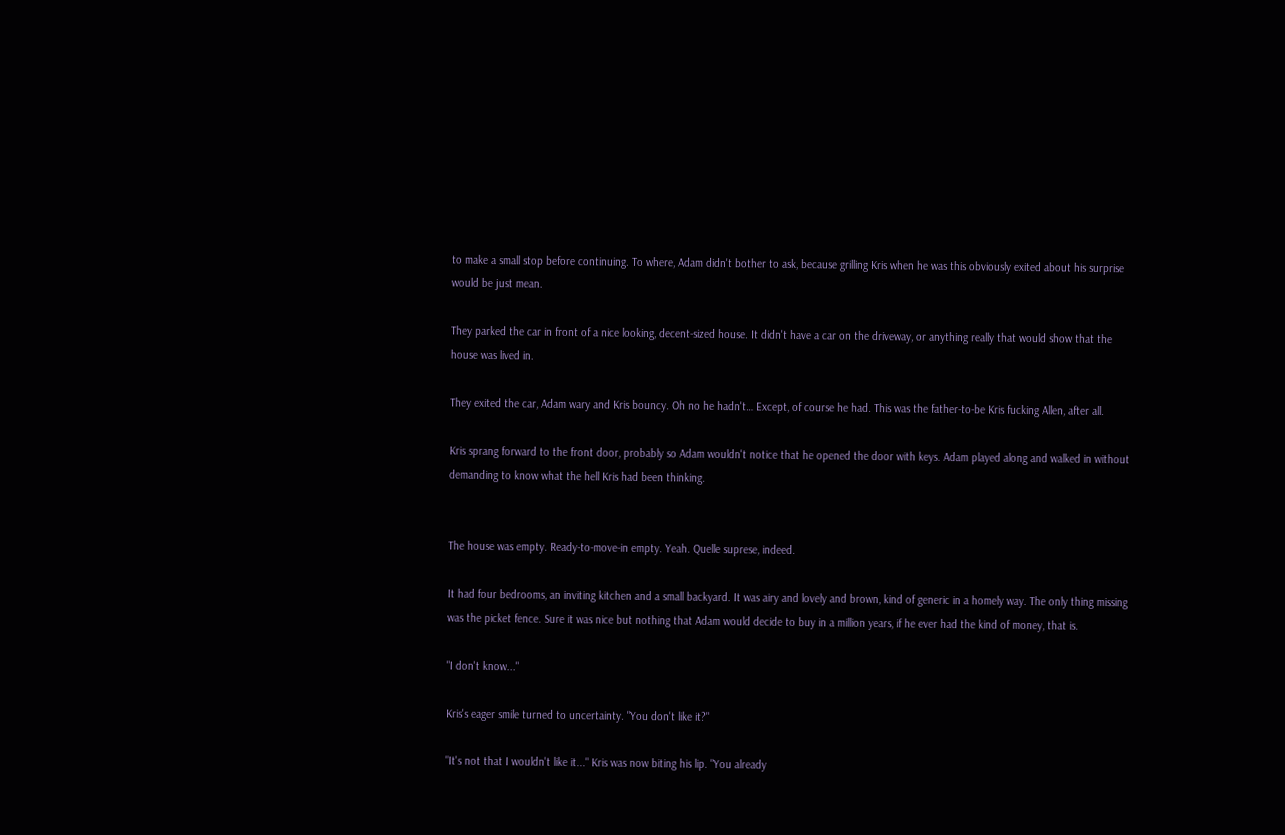to make a small stop before continuing. To where, Adam didn't bother to ask, because grilling Kris when he was this obviously exited about his surprise would be just mean.

They parked the car in front of a nice looking, decent-sized house. It didn't have a car on the driveway, or anything really that would show that the house was lived in.

They exited the car, Adam wary and Kris bouncy. Oh no he hadn't… Except, of course he had. This was the father-to-be Kris fucking Allen, after all.

Kris sprang forward to the front door, probably so Adam wouldn't notice that he opened the door with keys. Adam played along and walked in without demanding to know what the hell Kris had been thinking.


The house was empty. Ready-to-move-in empty. Yeah. Quelle suprese, indeed.

It had four bedrooms, an inviting kitchen and a small backyard. It was airy and lovely and brown, kind of generic in a homely way. The only thing missing was the picket fence. Sure it was nice but nothing that Adam would decide to buy in a million years, if he ever had the kind of money, that is.

"I don't know..."

Kris's eager smile turned to uncertainty. "You don't like it?"

"It's not that I wouldn't like it..." Kris was now biting his lip. "You already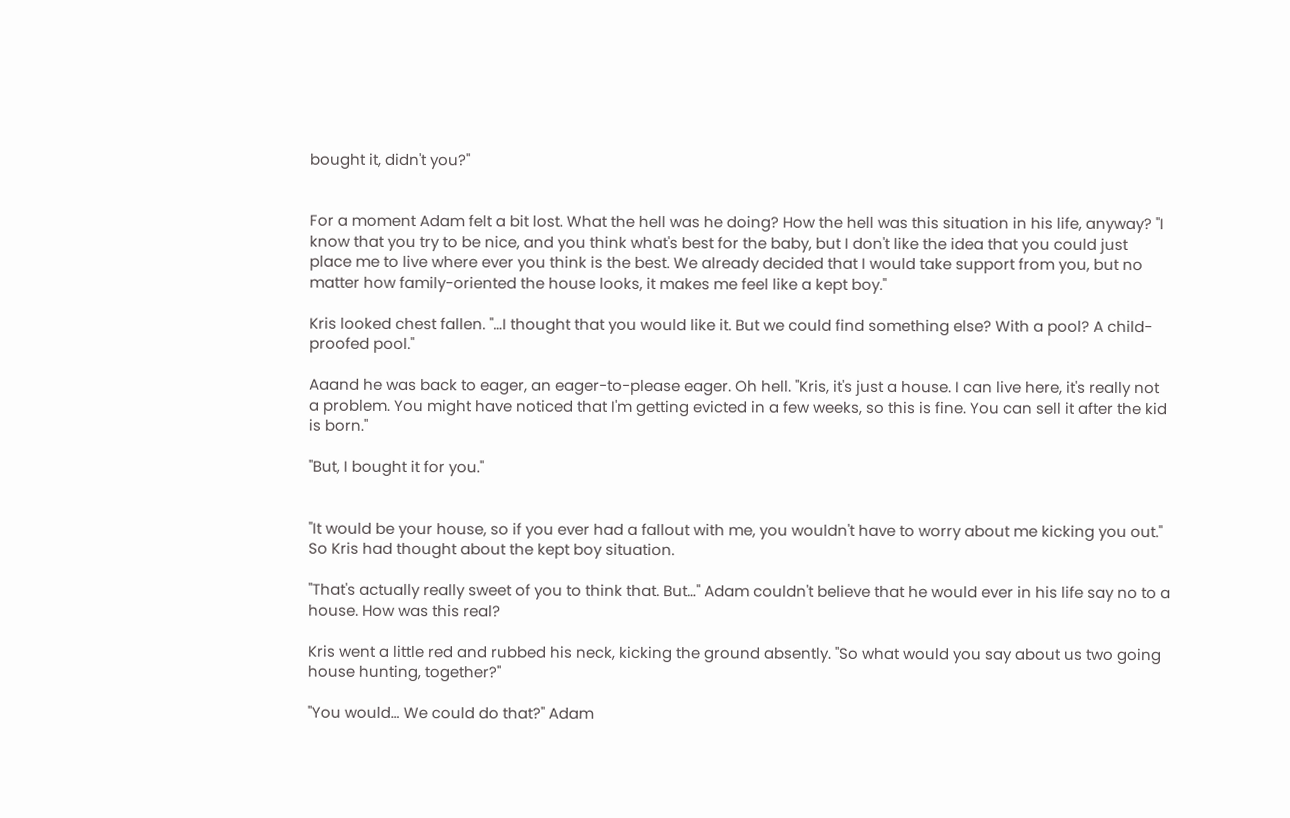bought it, didn't you?"


For a moment Adam felt a bit lost. What the hell was he doing? How the hell was this situation in his life, anyway? "I know that you try to be nice, and you think what's best for the baby, but I don't like the idea that you could just place me to live where ever you think is the best. We already decided that I would take support from you, but no matter how family-oriented the house looks, it makes me feel like a kept boy."

Kris looked chest fallen. "…I thought that you would like it. But we could find something else? With a pool? A child-proofed pool."

Aaand he was back to eager, an eager-to-please eager. Oh hell. "Kris, it's just a house. I can live here, it's really not a problem. You might have noticed that I'm getting evicted in a few weeks, so this is fine. You can sell it after the kid is born."

"But, I bought it for you."


"It would be your house, so if you ever had a fallout with me, you wouldn't have to worry about me kicking you out." So Kris had thought about the kept boy situation.

"That's actually really sweet of you to think that. But…" Adam couldn't believe that he would ever in his life say no to a house. How was this real?

Kris went a little red and rubbed his neck, kicking the ground absently. "So what would you say about us two going house hunting, together?"

"You would… We could do that?" Adam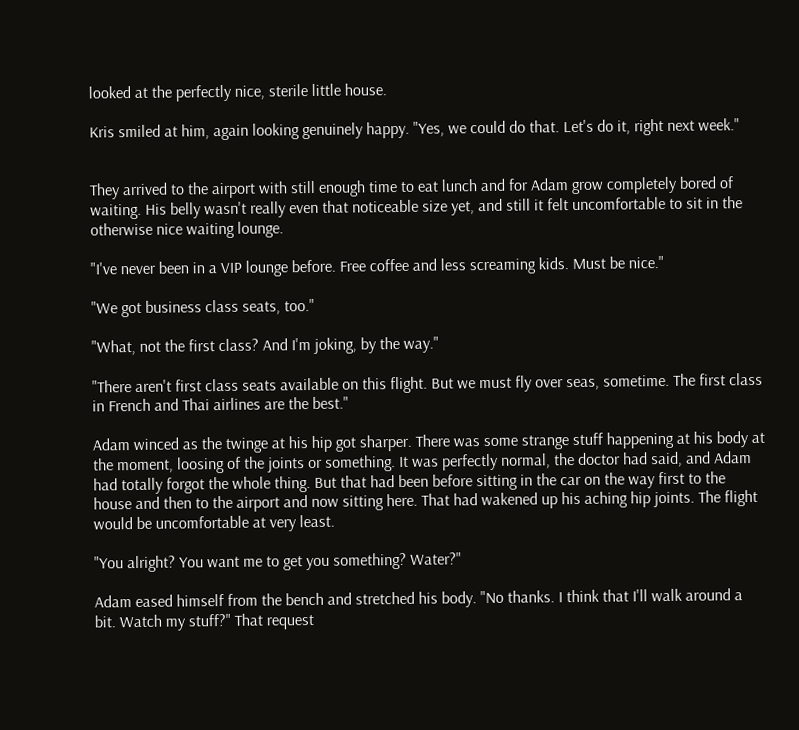looked at the perfectly nice, sterile little house.

Kris smiled at him, again looking genuinely happy. "Yes, we could do that. Let's do it, right next week."


They arrived to the airport with still enough time to eat lunch and for Adam grow completely bored of waiting. His belly wasn't really even that noticeable size yet, and still it felt uncomfortable to sit in the otherwise nice waiting lounge.

"I've never been in a VIP lounge before. Free coffee and less screaming kids. Must be nice."

"We got business class seats, too."

"What, not the first class? And I'm joking, by the way."

"There aren't first class seats available on this flight. But we must fly over seas, sometime. The first class in French and Thai airlines are the best."

Adam winced as the twinge at his hip got sharper. There was some strange stuff happening at his body at the moment, loosing of the joints or something. It was perfectly normal, the doctor had said, and Adam had totally forgot the whole thing. But that had been before sitting in the car on the way first to the house and then to the airport and now sitting here. That had wakened up his aching hip joints. The flight would be uncomfortable at very least.

"You alright? You want me to get you something? Water?"

Adam eased himself from the bench and stretched his body. "No thanks. I think that I'll walk around a bit. Watch my stuff?" That request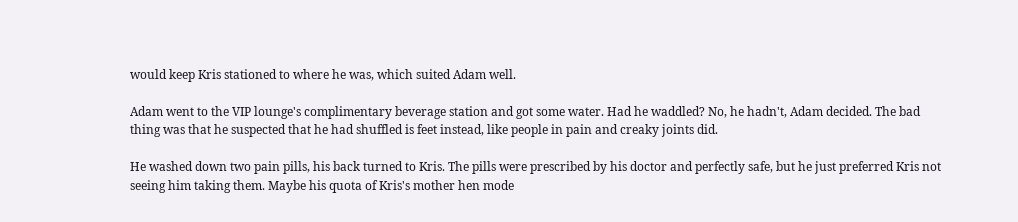would keep Kris stationed to where he was, which suited Adam well.

Adam went to the VIP lounge's complimentary beverage station and got some water. Had he waddled? No, he hadn't, Adam decided. The bad thing was that he suspected that he had shuffled is feet instead, like people in pain and creaky joints did.

He washed down two pain pills, his back turned to Kris. The pills were prescribed by his doctor and perfectly safe, but he just preferred Kris not seeing him taking them. Maybe his quota of Kris's mother hen mode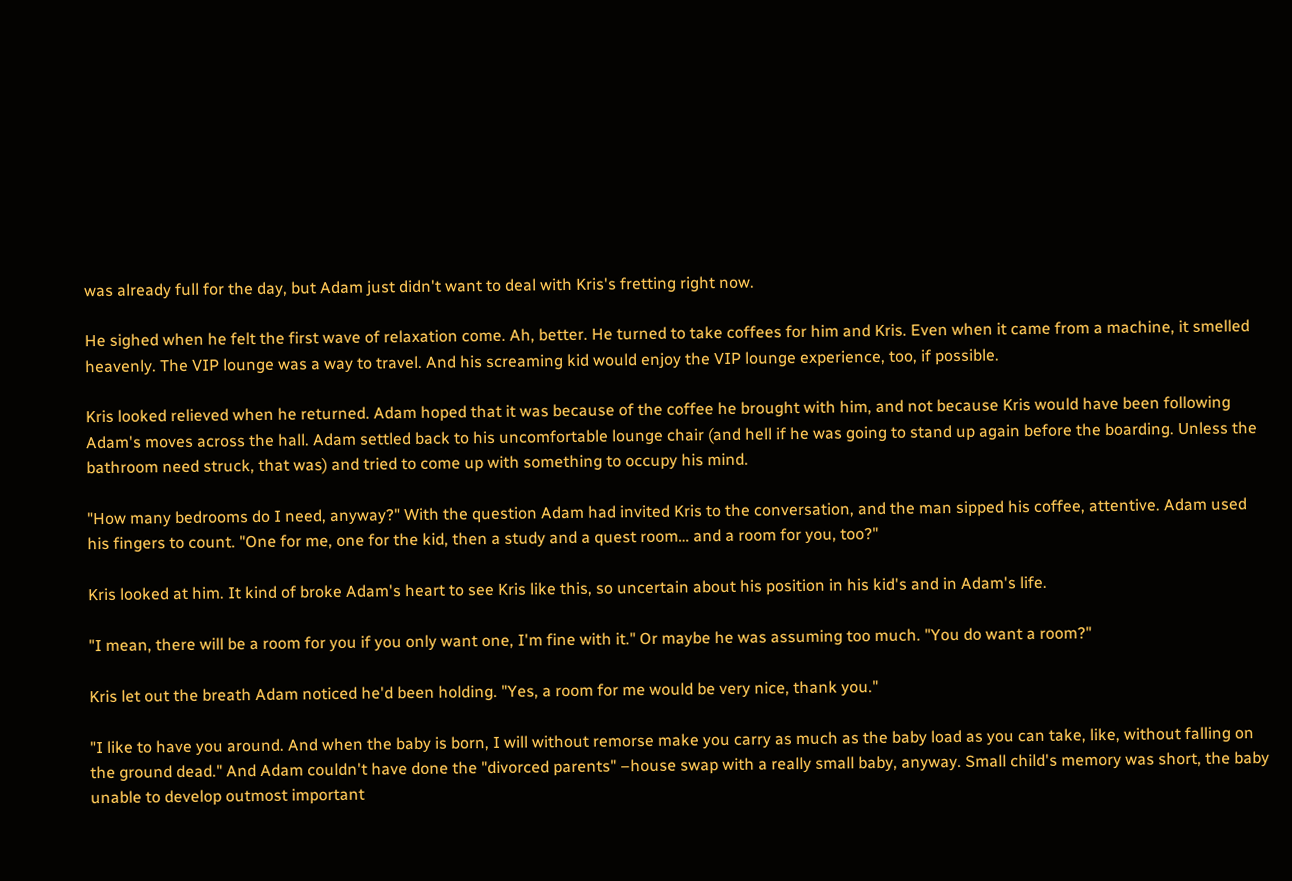was already full for the day, but Adam just didn't want to deal with Kris's fretting right now.

He sighed when he felt the first wave of relaxation come. Ah, better. He turned to take coffees for him and Kris. Even when it came from a machine, it smelled heavenly. The VIP lounge was a way to travel. And his screaming kid would enjoy the VIP lounge experience, too, if possible.

Kris looked relieved when he returned. Adam hoped that it was because of the coffee he brought with him, and not because Kris would have been following Adam's moves across the hall. Adam settled back to his uncomfortable lounge chair (and hell if he was going to stand up again before the boarding. Unless the bathroom need struck, that was) and tried to come up with something to occupy his mind.

"How many bedrooms do I need, anyway?" With the question Adam had invited Kris to the conversation, and the man sipped his coffee, attentive. Adam used his fingers to count. "One for me, one for the kid, then a study and a quest room… and a room for you, too?"

Kris looked at him. It kind of broke Adam's heart to see Kris like this, so uncertain about his position in his kid's and in Adam's life.

"I mean, there will be a room for you if you only want one, I'm fine with it." Or maybe he was assuming too much. "You do want a room?"

Kris let out the breath Adam noticed he'd been holding. "Yes, a room for me would be very nice, thank you."

"I like to have you around. And when the baby is born, I will without remorse make you carry as much as the baby load as you can take, like, without falling on the ground dead." And Adam couldn't have done the "divorced parents" –house swap with a really small baby, anyway. Small child's memory was short, the baby unable to develop outmost important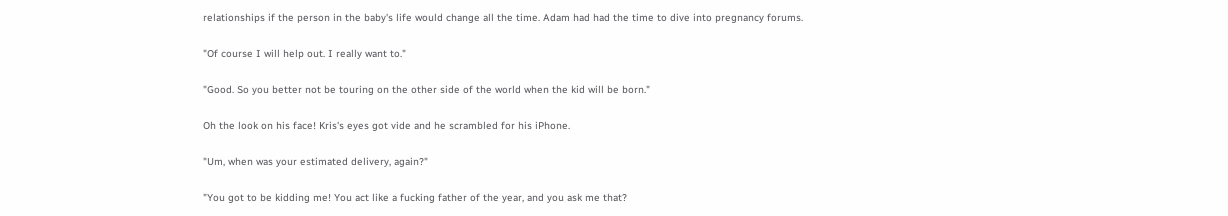relationships if the person in the baby's life would change all the time. Adam had had the time to dive into pregnancy forums.

"Of course I will help out. I really want to."

"Good. So you better not be touring on the other side of the world when the kid will be born."

Oh the look on his face! Kris's eyes got vide and he scrambled for his iPhone.

"Um, when was your estimated delivery, again?"

"You got to be kidding me! You act like a fucking father of the year, and you ask me that?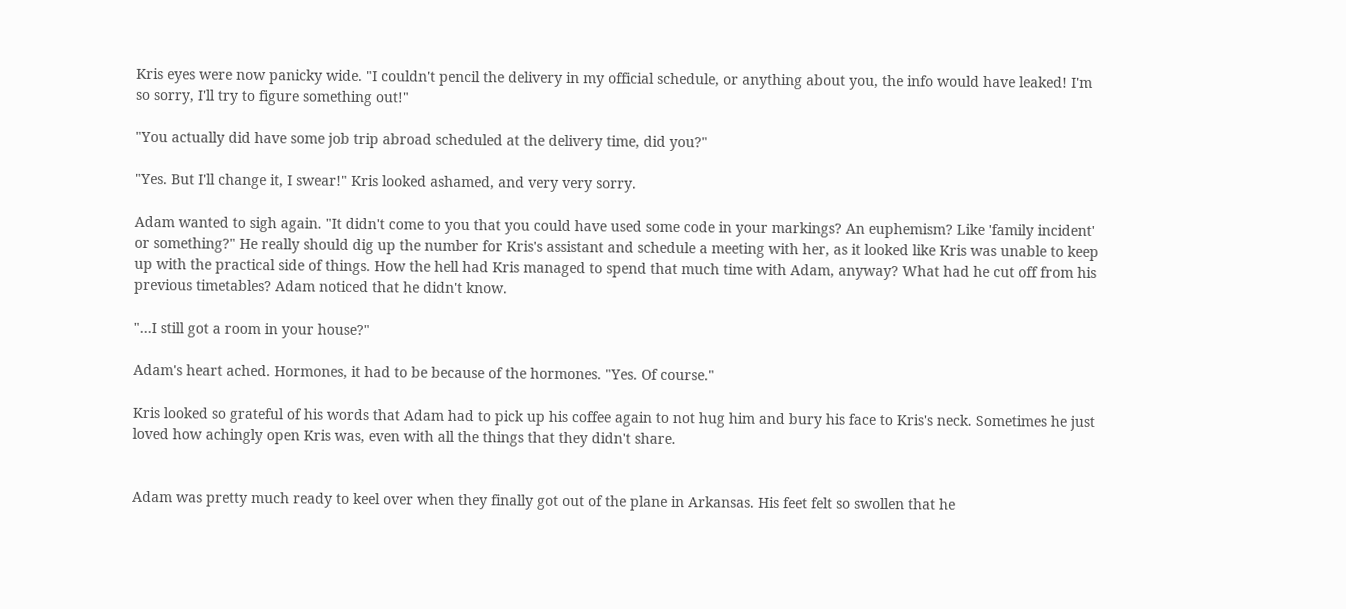Kris eyes were now panicky wide. "I couldn't pencil the delivery in my official schedule, or anything about you, the info would have leaked! I'm so sorry, I'll try to figure something out!"

"You actually did have some job trip abroad scheduled at the delivery time, did you?"

"Yes. But I'll change it, I swear!" Kris looked ashamed, and very very sorry.

Adam wanted to sigh again. "It didn't come to you that you could have used some code in your markings? An euphemism? Like 'family incident' or something?" He really should dig up the number for Kris's assistant and schedule a meeting with her, as it looked like Kris was unable to keep up with the practical side of things. How the hell had Kris managed to spend that much time with Adam, anyway? What had he cut off from his previous timetables? Adam noticed that he didn't know.

"…I still got a room in your house?"

Adam's heart ached. Hormones, it had to be because of the hormones. "Yes. Of course."

Kris looked so grateful of his words that Adam had to pick up his coffee again to not hug him and bury his face to Kris's neck. Sometimes he just loved how achingly open Kris was, even with all the things that they didn't share.


Adam was pretty much ready to keel over when they finally got out of the plane in Arkansas. His feet felt so swollen that he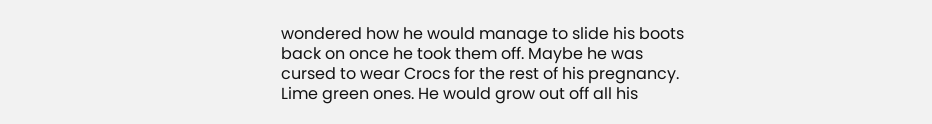wondered how he would manage to slide his boots back on once he took them off. Maybe he was cursed to wear Crocs for the rest of his pregnancy. Lime green ones. He would grow out off all his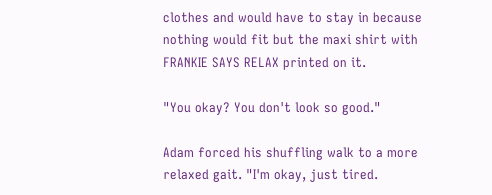clothes and would have to stay in because nothing would fit but the maxi shirt with FRANKIE SAYS RELAX printed on it.

"You okay? You don't look so good."

Adam forced his shuffling walk to a more relaxed gait. "I'm okay, just tired.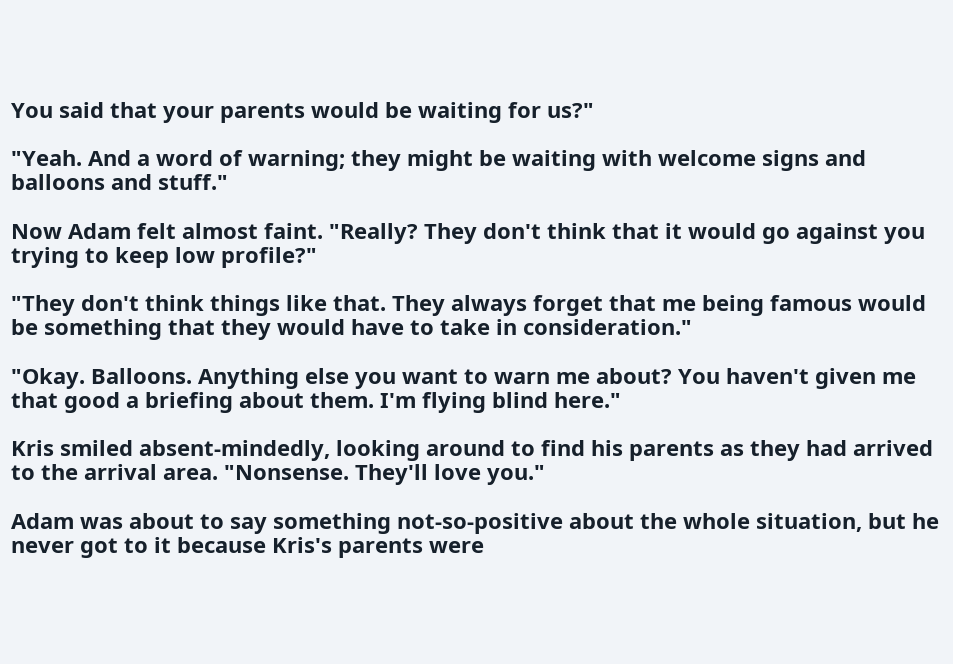You said that your parents would be waiting for us?"

"Yeah. And a word of warning; they might be waiting with welcome signs and balloons and stuff."

Now Adam felt almost faint. "Really? They don't think that it would go against you trying to keep low profile?"

"They don't think things like that. They always forget that me being famous would be something that they would have to take in consideration."

"Okay. Balloons. Anything else you want to warn me about? You haven't given me that good a briefing about them. I'm flying blind here."

Kris smiled absent-mindedly, looking around to find his parents as they had arrived to the arrival area. "Nonsense. They'll love you."

Adam was about to say something not-so-positive about the whole situation, but he never got to it because Kris's parents were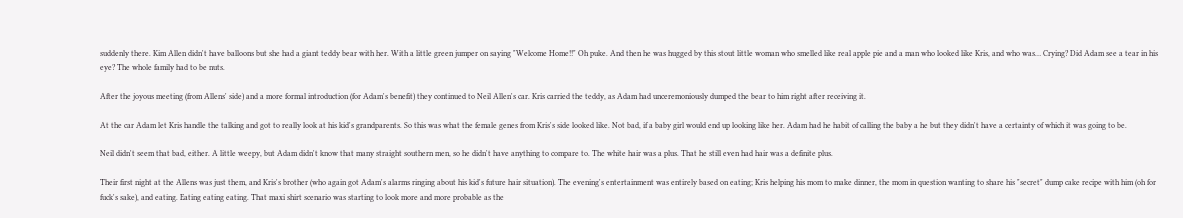suddenly there. Kim Allen didn't have balloons but she had a giant teddy bear with her. With a little green jumper on saying "Welcome Home!!" Oh puke. And then he was hugged by this stout little woman who smelled like real apple pie and a man who looked like Kris, and who was… Crying? Did Adam see a tear in his eye? The whole family had to be nuts.

After the joyous meeting (from Allens' side) and a more formal introduction (for Adam's benefit) they continued to Neil Allen's car. Kris carried the teddy, as Adam had unceremoniously dumped the bear to him right after receiving it.

At the car Adam let Kris handle the talking and got to really look at his kid's grandparents. So this was what the female genes from Kris's side looked like. Not bad, if a baby girl would end up looking like her. Adam had he habit of calling the baby a he but they didn't have a certainty of which it was going to be.

Neil didn't seem that bad, either. A little weepy, but Adam didn't know that many straight southern men, so he didn't have anything to compare to. The white hair was a plus. That he still even had hair was a definite plus.

Their first night at the Allens was just them, and Kris's brother (who again got Adam's alarms ringing about his kid's future hair situation). The evening's entertainment was entirely based on eating; Kris helping his mom to make dinner, the mom in question wanting to share his "secret" dump cake recipe with him (oh for fuck's sake), and eating. Eating eating eating. That maxi shirt scenario was starting to look more and more probable as the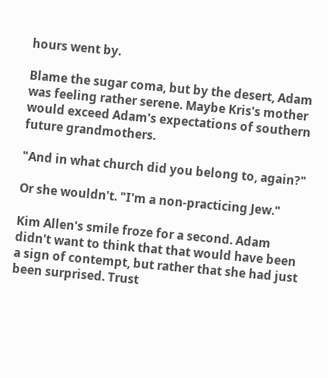hours went by.

Blame the sugar coma, but by the desert, Adam was feeling rather serene. Maybe Kris's mother would exceed Adam's expectations of southern future grandmothers.

"And in what church did you belong to, again?"

Or she wouldn't. "I'm a non-practicing Jew."

Kim Allen's smile froze for a second. Adam didn't want to think that that would have been a sign of contempt, but rather that she had just been surprised. Trust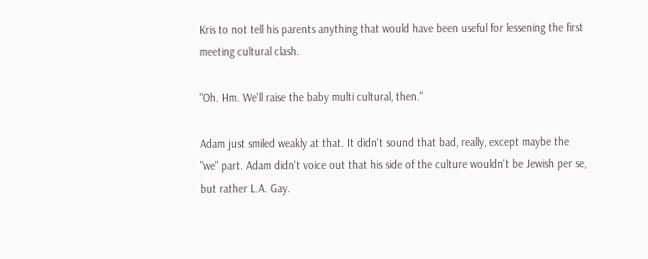Kris to not tell his parents anything that would have been useful for lessening the first meeting cultural clash.

"Oh. Hm. We'll raise the baby multi cultural, then."

Adam just smiled weakly at that. It didn't sound that bad, really, except maybe the "we" part. Adam didn't voice out that his side of the culture wouldn't be Jewish per se, but rather L.A. Gay.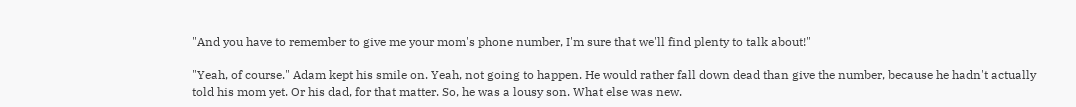"And you have to remember to give me your mom's phone number, I'm sure that we'll find plenty to talk about!"

"Yeah, of course." Adam kept his smile on. Yeah, not going to happen. He would rather fall down dead than give the number, because he hadn't actually told his mom yet. Or his dad, for that matter. So, he was a lousy son. What else was new.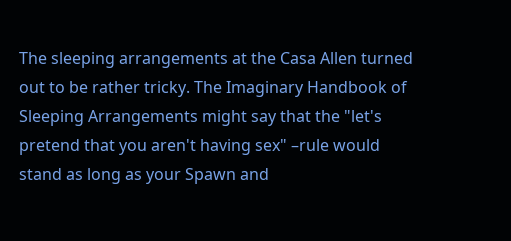The sleeping arrangements at the Casa Allen turned out to be rather tricky. The Imaginary Handbook of Sleeping Arrangements might say that the "let's pretend that you aren't having sex" –rule would stand as long as your Spawn and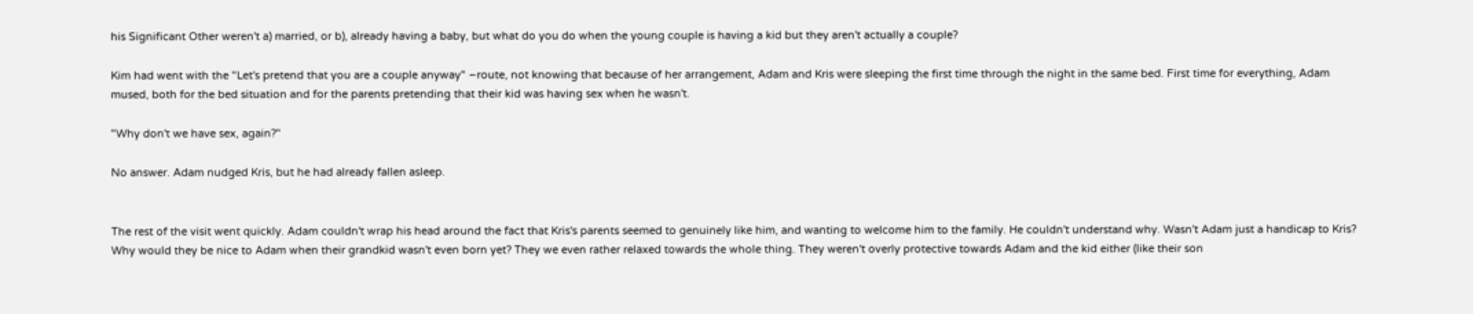his Significant Other weren't a) married, or b), already having a baby, but what do you do when the young couple is having a kid but they aren't actually a couple?

Kim had went with the "Let's pretend that you are a couple anyway" –route, not knowing that because of her arrangement, Adam and Kris were sleeping the first time through the night in the same bed. First time for everything, Adam mused, both for the bed situation and for the parents pretending that their kid was having sex when he wasn't.

"Why don't we have sex, again?"

No answer. Adam nudged Kris, but he had already fallen asleep.


The rest of the visit went quickly. Adam couldn't wrap his head around the fact that Kris's parents seemed to genuinely like him, and wanting to welcome him to the family. He couldn't understand why. Wasn't Adam just a handicap to Kris? Why would they be nice to Adam when their grandkid wasn't even born yet? They we even rather relaxed towards the whole thing. They weren't overly protective towards Adam and the kid either (like their son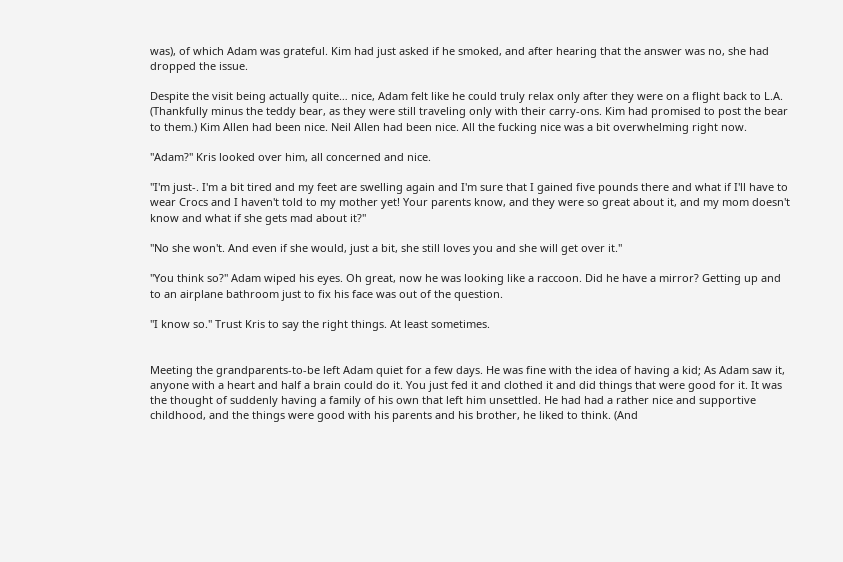was), of which Adam was grateful. Kim had just asked if he smoked, and after hearing that the answer was no, she had dropped the issue.

Despite the visit being actually quite… nice, Adam felt like he could truly relax only after they were on a flight back to L.A. (Thankfully minus the teddy bear, as they were still traveling only with their carry-ons. Kim had promised to post the bear to them.) Kim Allen had been nice. Neil Allen had been nice. All the fucking nice was a bit overwhelming right now.

"Adam?" Kris looked over him, all concerned and nice.

"I'm just-. I'm a bit tired and my feet are swelling again and I'm sure that I gained five pounds there and what if I'll have to wear Crocs and I haven't told to my mother yet! Your parents know, and they were so great about it, and my mom doesn't know and what if she gets mad about it?"

"No she won't. And even if she would, just a bit, she still loves you and she will get over it."

"You think so?" Adam wiped his eyes. Oh great, now he was looking like a raccoon. Did he have a mirror? Getting up and to an airplane bathroom just to fix his face was out of the question.

"I know so." Trust Kris to say the right things. At least sometimes.


Meeting the grandparents-to-be left Adam quiet for a few days. He was fine with the idea of having a kid; As Adam saw it, anyone with a heart and half a brain could do it. You just fed it and clothed it and did things that were good for it. It was the thought of suddenly having a family of his own that left him unsettled. He had had a rather nice and supportive childhood, and the things were good with his parents and his brother, he liked to think. (And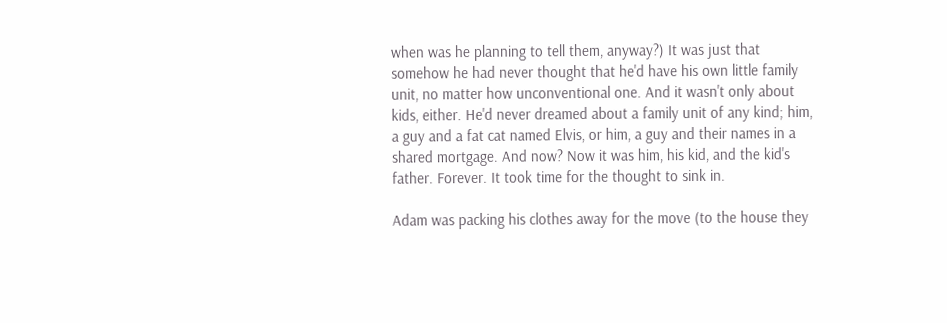when was he planning to tell them, anyway?) It was just that somehow he had never thought that he'd have his own little family unit, no matter how unconventional one. And it wasn't only about kids, either. He'd never dreamed about a family unit of any kind; him, a guy and a fat cat named Elvis, or him, a guy and their names in a shared mortgage. And now? Now it was him, his kid, and the kid's father. Forever. It took time for the thought to sink in.

Adam was packing his clothes away for the move (to the house they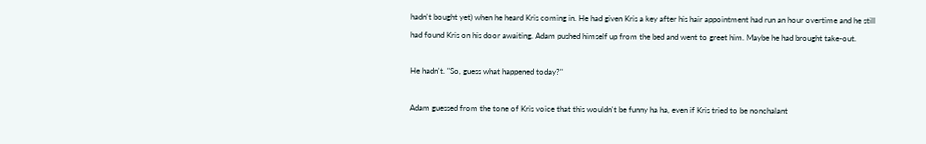hadn't bought yet) when he heard Kris coming in. He had given Kris a key after his hair appointment had run an hour overtime and he still had found Kris on his door awaiting. Adam pushed himself up from the bed and went to greet him. Maybe he had brought take-out.

He hadn't. "So, guess what happened today?"

Adam guessed from the tone of Kris voice that this wouldn't be funny ha ha, even if Kris tried to be nonchalant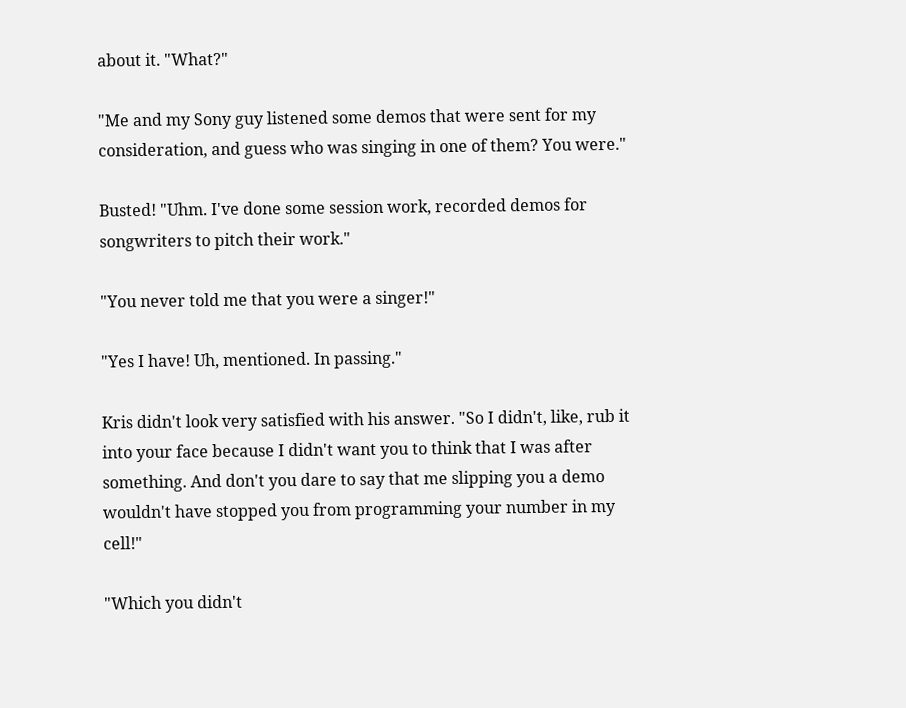about it. "What?"

"Me and my Sony guy listened some demos that were sent for my consideration, and guess who was singing in one of them? You were."

Busted! "Uhm. I've done some session work, recorded demos for songwriters to pitch their work."

"You never told me that you were a singer!"

"Yes I have! Uh, mentioned. In passing."

Kris didn't look very satisfied with his answer. "So I didn't, like, rub it into your face because I didn't want you to think that I was after something. And don't you dare to say that me slipping you a demo wouldn't have stopped you from programming your number in my cell!"

"Which you didn't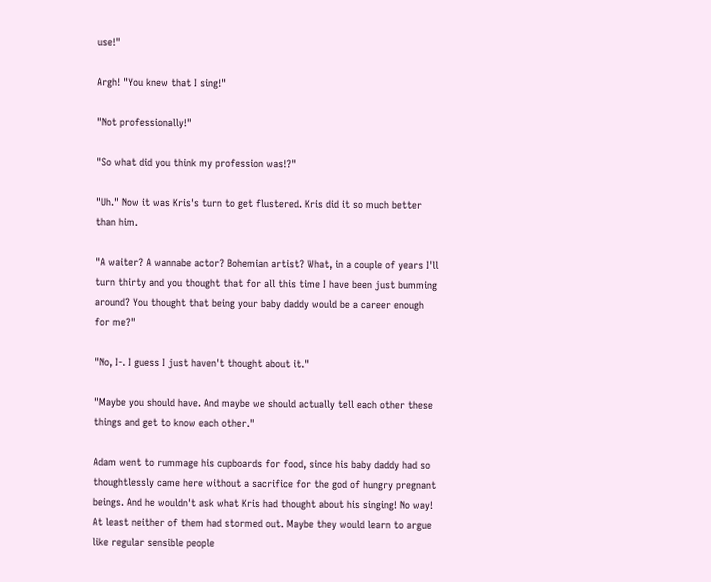use!"

Argh! "You knew that I sing!"

"Not professionally!"

"So what did you think my profession was!?"

"Uh." Now it was Kris's turn to get flustered. Kris did it so much better than him.

"A waiter? A wannabe actor? Bohemian artist? What, in a couple of years I'll turn thirty and you thought that for all this time I have been just bumming around? You thought that being your baby daddy would be a career enough for me?"

"No, I-. I guess I just haven't thought about it."

"Maybe you should have. And maybe we should actually tell each other these things and get to know each other."

Adam went to rummage his cupboards for food, since his baby daddy had so thoughtlessly came here without a sacrifice for the god of hungry pregnant beings. And he wouldn't ask what Kris had thought about his singing! No way! At least neither of them had stormed out. Maybe they would learn to argue like regular sensible people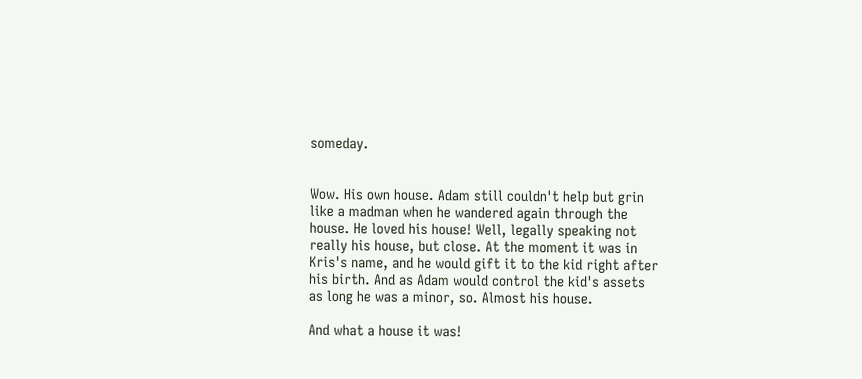someday.


Wow. His own house. Adam still couldn't help but grin like a madman when he wandered again through the house. He loved his house! Well, legally speaking not really his house, but close. At the moment it was in Kris's name, and he would gift it to the kid right after his birth. And as Adam would control the kid's assets as long he was a minor, so. Almost his house.

And what a house it was!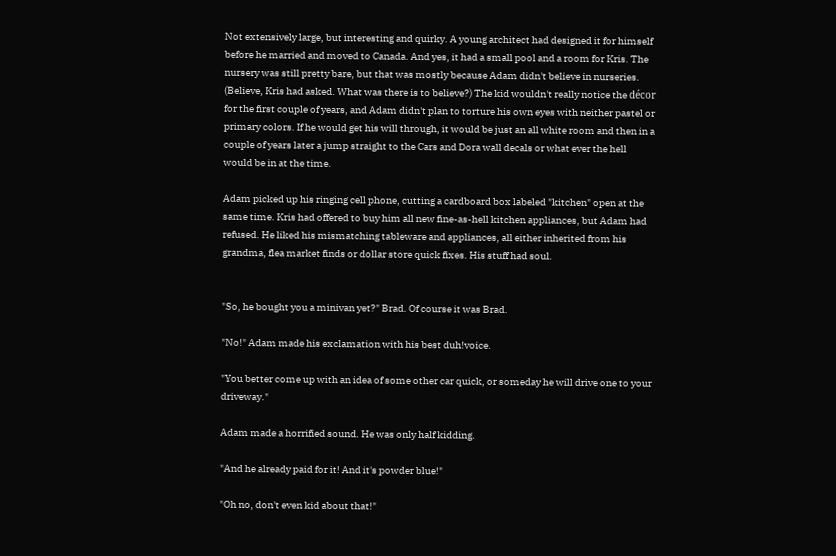Not extensively large, but interesting and quirky. A young architect had designed it for himself before he married and moved to Canada. And yes, it had a small pool and a room for Kris. The nursery was still pretty bare, but that was mostly because Adam didn't believe in nurseries. (Believe, Kris had asked. What was there is to believe?) The kid wouldn't really notice the décor for the first couple of years, and Adam didn't plan to torture his own eyes with neither pastel or primary colors. If he would get his will through, it would be just an all white room and then in a couple of years later a jump straight to the Cars and Dora wall decals or what ever the hell would be in at the time.

Adam picked up his ringing cell phone, cutting a cardboard box labeled "kitchen" open at the same time. Kris had offered to buy him all new fine-as-hell kitchen appliances, but Adam had refused. He liked his mismatching tableware and appliances, all either inherited from his grandma, flea market finds or dollar store quick fixes. His stuff had soul.


"So, he bought you a minivan yet?" Brad. Of course it was Brad.

"No!" Adam made his exclamation with his best duh!voice.

"You better come up with an idea of some other car quick, or someday he will drive one to your driveway."

Adam made a horrified sound. He was only half kidding.

"And he already paid for it! And it's powder blue!"

"Oh no, don't even kid about that!"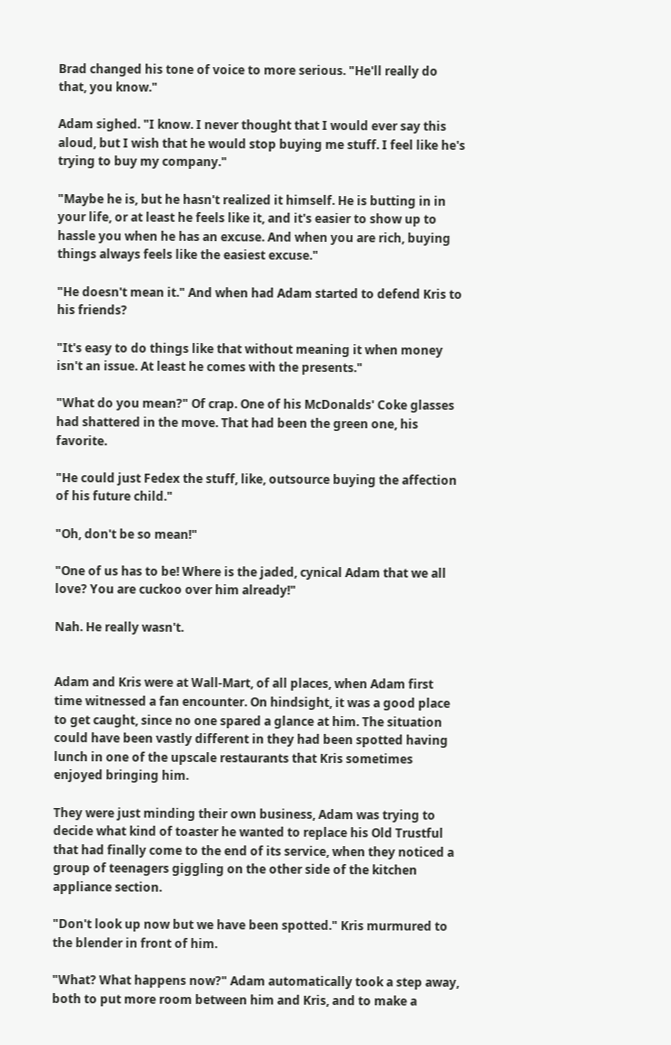Brad changed his tone of voice to more serious. "He'll really do that, you know."

Adam sighed. "I know. I never thought that I would ever say this aloud, but I wish that he would stop buying me stuff. I feel like he's trying to buy my company."

"Maybe he is, but he hasn't realized it himself. He is butting in in your life, or at least he feels like it, and it's easier to show up to hassle you when he has an excuse. And when you are rich, buying things always feels like the easiest excuse."

"He doesn't mean it." And when had Adam started to defend Kris to his friends?

"It's easy to do things like that without meaning it when money isn't an issue. At least he comes with the presents."

"What do you mean?" Of crap. One of his McDonalds' Coke glasses had shattered in the move. That had been the green one, his favorite.

"He could just Fedex the stuff, like, outsource buying the affection of his future child."

"Oh, don't be so mean!"

"One of us has to be! Where is the jaded, cynical Adam that we all love? You are cuckoo over him already!"

Nah. He really wasn't.


Adam and Kris were at Wall-Mart, of all places, when Adam first time witnessed a fan encounter. On hindsight, it was a good place to get caught, since no one spared a glance at him. The situation could have been vastly different in they had been spotted having lunch in one of the upscale restaurants that Kris sometimes enjoyed bringing him.

They were just minding their own business, Adam was trying to decide what kind of toaster he wanted to replace his Old Trustful that had finally come to the end of its service, when they noticed a group of teenagers giggling on the other side of the kitchen appliance section.

"Don't look up now but we have been spotted." Kris murmured to the blender in front of him.

"What? What happens now?" Adam automatically took a step away, both to put more room between him and Kris, and to make a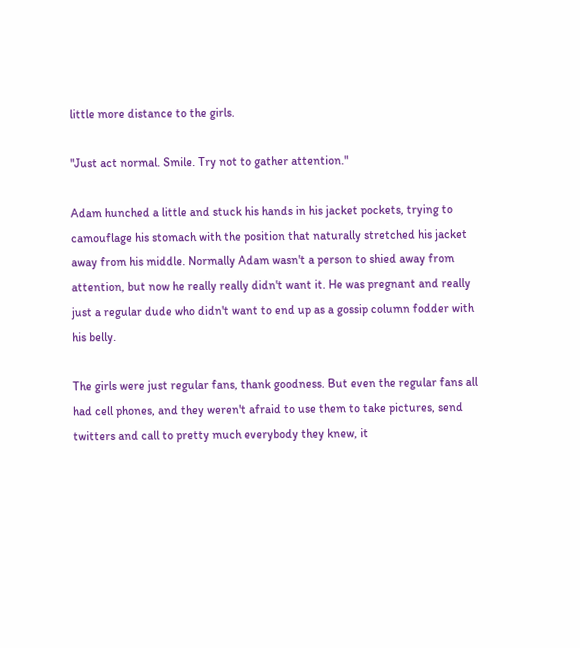little more distance to the girls.

"Just act normal. Smile. Try not to gather attention."

Adam hunched a little and stuck his hands in his jacket pockets, trying to camouflage his stomach with the position that naturally stretched his jacket away from his middle. Normally Adam wasn't a person to shied away from attention, but now he really really didn't want it. He was pregnant and really just a regular dude who didn't want to end up as a gossip column fodder with his belly.

The girls were just regular fans, thank goodness. But even the regular fans all had cell phones, and they weren't afraid to use them to take pictures, send twitters and call to pretty much everybody they knew, it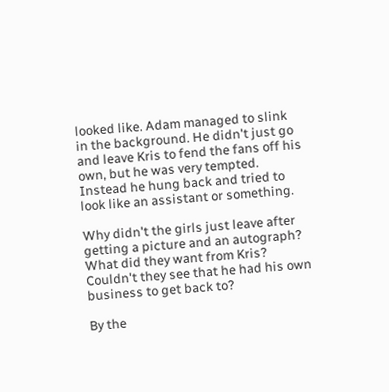looked like. Adam managed to slink in the background. He didn't just go and leave Kris to fend the fans off his own, but he was very tempted. Instead he hung back and tried to look like an assistant or something.

Why didn't the girls just leave after getting a picture and an autograph? What did they want from Kris? Couldn't they see that he had his own business to get back to?

By the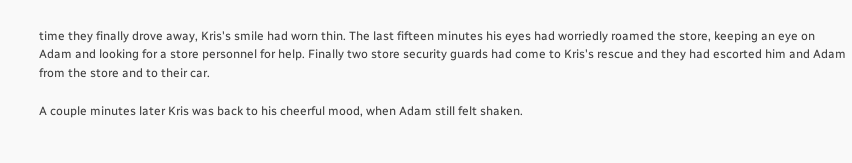time they finally drove away, Kris's smile had worn thin. The last fifteen minutes his eyes had worriedly roamed the store, keeping an eye on Adam and looking for a store personnel for help. Finally two store security guards had come to Kris's rescue and they had escorted him and Adam from the store and to their car.

A couple minutes later Kris was back to his cheerful mood, when Adam still felt shaken.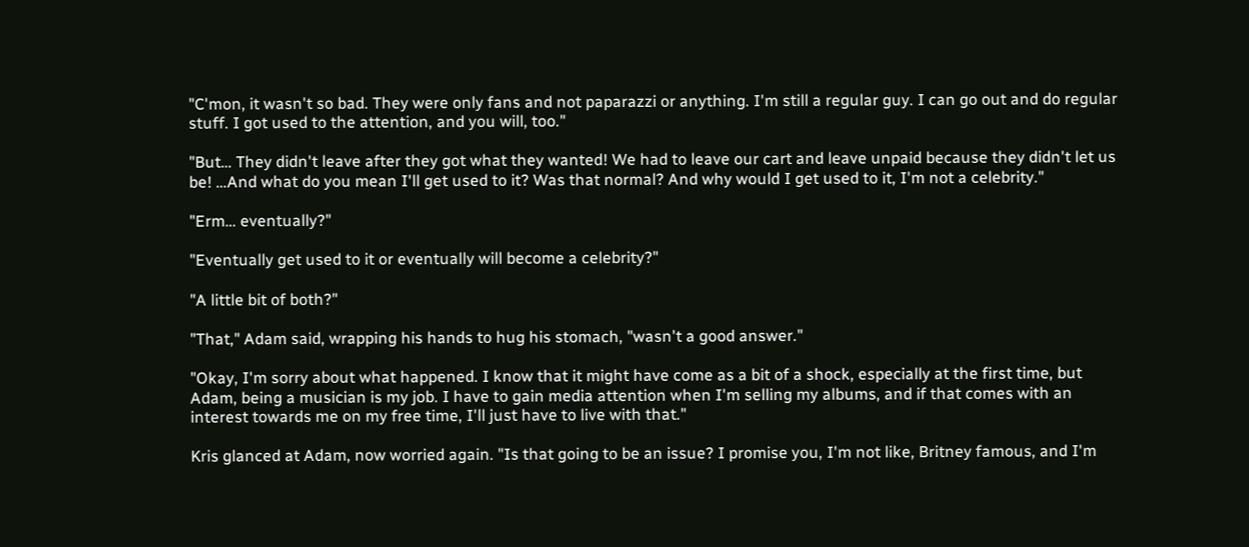"C'mon, it wasn't so bad. They were only fans and not paparazzi or anything. I'm still a regular guy. I can go out and do regular stuff. I got used to the attention, and you will, too."

"But… They didn't leave after they got what they wanted! We had to leave our cart and leave unpaid because they didn't let us be! …And what do you mean I'll get used to it? Was that normal? And why would I get used to it, I'm not a celebrity."

"Erm… eventually?"

"Eventually get used to it or eventually will become a celebrity?"

"A little bit of both?"

"That," Adam said, wrapping his hands to hug his stomach, "wasn't a good answer."

"Okay, I'm sorry about what happened. I know that it might have come as a bit of a shock, especially at the first time, but Adam, being a musician is my job. I have to gain media attention when I'm selling my albums, and if that comes with an interest towards me on my free time, I'll just have to live with that."

Kris glanced at Adam, now worried again. "Is that going to be an issue? I promise you, I'm not like, Britney famous, and I'm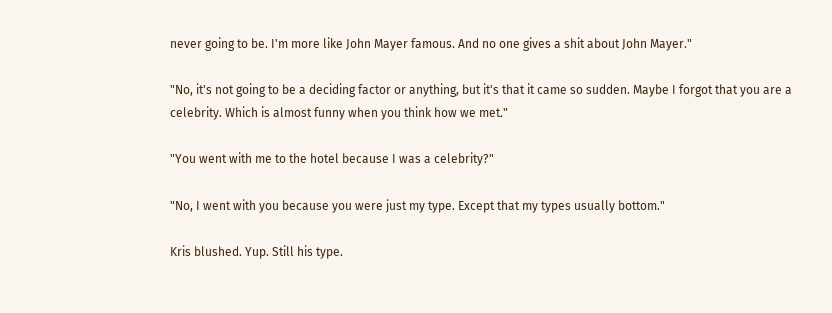never going to be. I'm more like John Mayer famous. And no one gives a shit about John Mayer."

"No, it's not going to be a deciding factor or anything, but it's that it came so sudden. Maybe I forgot that you are a celebrity. Which is almost funny when you think how we met."

"You went with me to the hotel because I was a celebrity?"

"No, I went with you because you were just my type. Except that my types usually bottom."

Kris blushed. Yup. Still his type.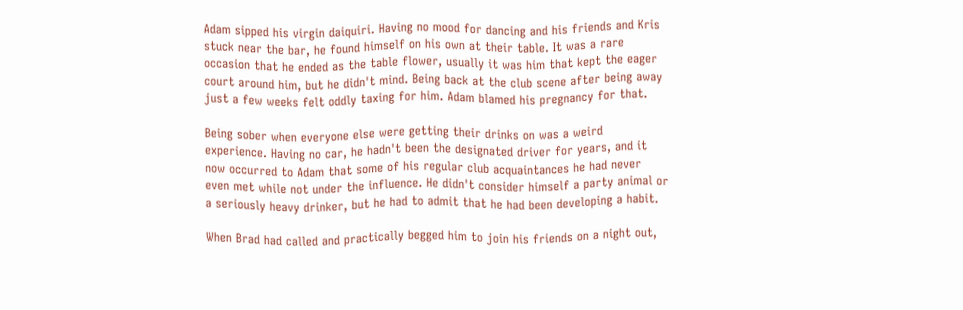Adam sipped his virgin daiquiri. Having no mood for dancing and his friends and Kris stuck near the bar, he found himself on his own at their table. It was a rare occasion that he ended as the table flower, usually it was him that kept the eager court around him, but he didn't mind. Being back at the club scene after being away just a few weeks felt oddly taxing for him. Adam blamed his pregnancy for that.

Being sober when everyone else were getting their drinks on was a weird experience. Having no car, he hadn't been the designated driver for years, and it now occurred to Adam that some of his regular club acquaintances he had never even met while not under the influence. He didn't consider himself a party animal or a seriously heavy drinker, but he had to admit that he had been developing a habit.

When Brad had called and practically begged him to join his friends on a night out,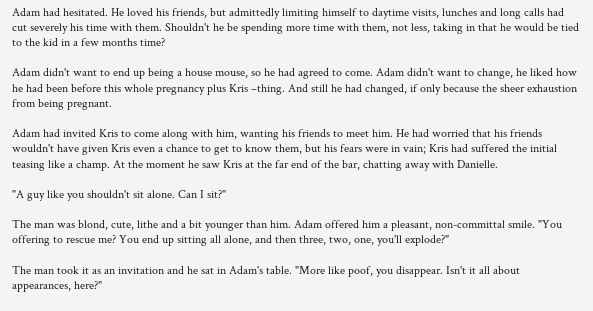Adam had hesitated. He loved his friends, but admittedly limiting himself to daytime visits, lunches and long calls had cut severely his time with them. Shouldn't he be spending more time with them, not less, taking in that he would be tied to the kid in a few months time?

Adam didn't want to end up being a house mouse, so he had agreed to come. Adam didn't want to change, he liked how he had been before this whole pregnancy plus Kris –thing. And still he had changed, if only because the sheer exhaustion from being pregnant.

Adam had invited Kris to come along with him, wanting his friends to meet him. He had worried that his friends wouldn't have given Kris even a chance to get to know them, but his fears were in vain; Kris had suffered the initial teasing like a champ. At the moment he saw Kris at the far end of the bar, chatting away with Danielle.

"A guy like you shouldn't sit alone. Can I sit?"

The man was blond, cute, lithe and a bit younger than him. Adam offered him a pleasant, non-committal smile. "You offering to rescue me? You end up sitting all alone, and then three, two, one, you'll explode?"

The man took it as an invitation and he sat in Adam's table. "More like poof, you disappear. Isn't it all about appearances, here?"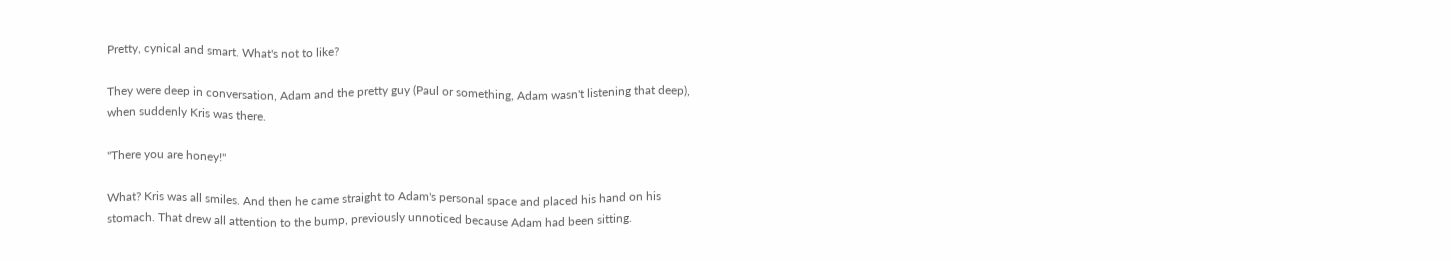Pretty, cynical and smart. What's not to like?

They were deep in conversation, Adam and the pretty guy (Paul or something, Adam wasn't listening that deep), when suddenly Kris was there.

"There you are honey!"

What? Kris was all smiles. And then he came straight to Adam's personal space and placed his hand on his stomach. That drew all attention to the bump, previously unnoticed because Adam had been sitting.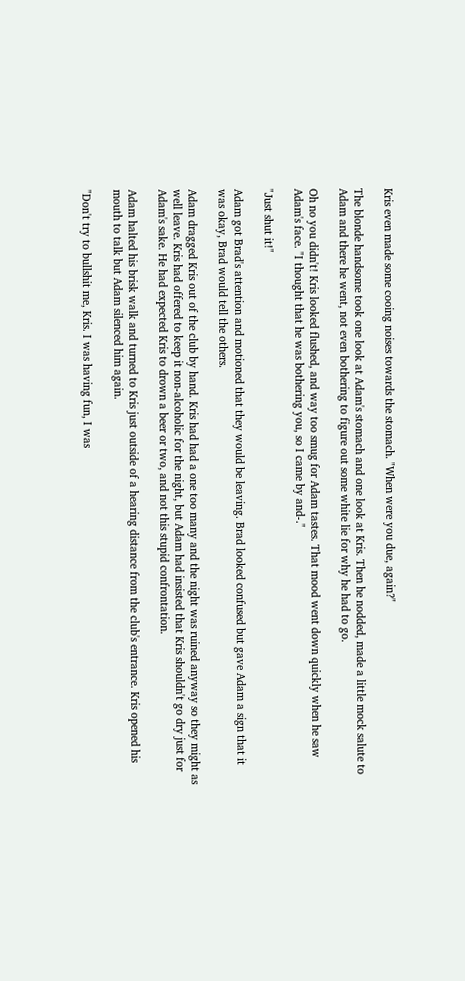Kris even made some cooing noises towards the stomach. "When were you due, again?"

The blonde handsome took one look at Adam's stomach and one look at Kris. Then he nodded, made a little mock salute to Adam and there he went, not even bothering to figure out some white lie for why he had to go.

Oh no you didn't! Kris looked flushed, and way too smug for Adam tastes. That mood went down quickly when he saw Adam's face. "I thought that he was bothering you, so I came by and-."

"Just shut it!"

Adam got Brad's attention and motioned that they would be leaving. Brad looked confused but gave Adam a sign that it was okay, Brad would tell the others.

Adam dragged Kris out of the club by hand. Kris had had a one too many and the night was ruined anyway so they might as well leave. Kris had offered to keep it non-alcoholic for the night, but Adam had insisted that Kris shouldn't go dry just for Adam's sake. He had expected Kris to drown a beer or two, and not this stupid confrontation.

Adam halted his brisk walk and turned to Kris just outside of a hearing distance from the club's entrance. Kris opened his mouth to talk but Adam silenced him again.

"Don't try to bullshit me, Kris. I was having fun, I was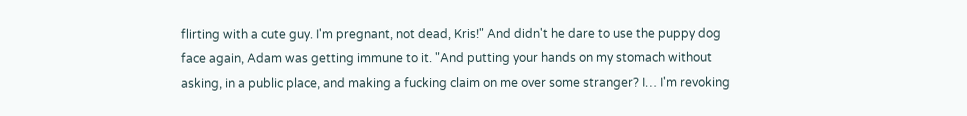flirting with a cute guy. I'm pregnant, not dead, Kris!" And didn't he dare to use the puppy dog face again, Adam was getting immune to it. "And putting your hands on my stomach without asking, in a public place, and making a fucking claim on me over some stranger? I… I'm revoking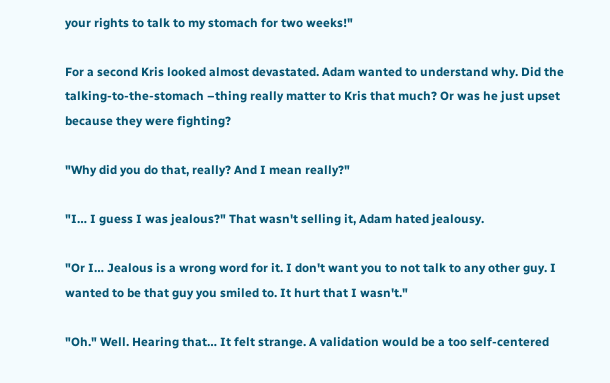your rights to talk to my stomach for two weeks!"

For a second Kris looked almost devastated. Adam wanted to understand why. Did the talking-to-the-stomach –thing really matter to Kris that much? Or was he just upset because they were fighting?

"Why did you do that, really? And I mean really?"

"I… I guess I was jealous?" That wasn't selling it, Adam hated jealousy.

"Or I… Jealous is a wrong word for it. I don't want you to not talk to any other guy. I wanted to be that guy you smiled to. It hurt that I wasn't."

"Oh." Well. Hearing that… It felt strange. A validation would be a too self-centered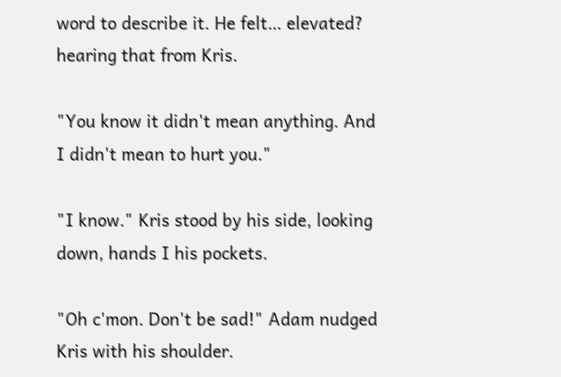word to describe it. He felt… elevated? hearing that from Kris.

"You know it didn't mean anything. And I didn't mean to hurt you."

"I know." Kris stood by his side, looking down, hands I his pockets.

"Oh c'mon. Don't be sad!" Adam nudged Kris with his shoulder.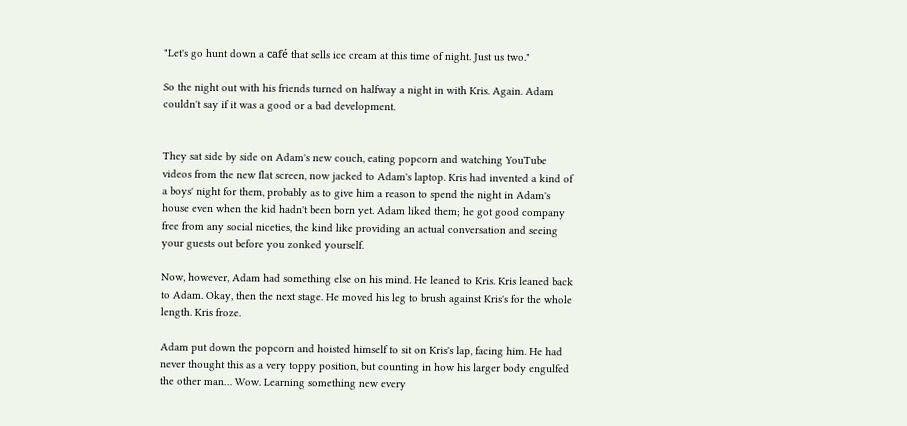"Let's go hunt down a café that sells ice cream at this time of night. Just us two."

So the night out with his friends turned on halfway a night in with Kris. Again. Adam couldn't say if it was a good or a bad development.


They sat side by side on Adam's new couch, eating popcorn and watching YouTube videos from the new flat screen, now jacked to Adam's laptop. Kris had invented a kind of a boys' night for them, probably as to give him a reason to spend the night in Adam's house even when the kid hadn't been born yet. Adam liked them; he got good company free from any social niceties, the kind like providing an actual conversation and seeing your guests out before you zonked yourself.

Now, however, Adam had something else on his mind. He leaned to Kris. Kris leaned back to Adam. Okay, then the next stage. He moved his leg to brush against Kris's for the whole length. Kris froze.

Adam put down the popcorn and hoisted himself to sit on Kris's lap, facing him. He had never thought this as a very toppy position, but counting in how his larger body engulfed the other man… Wow. Learning something new every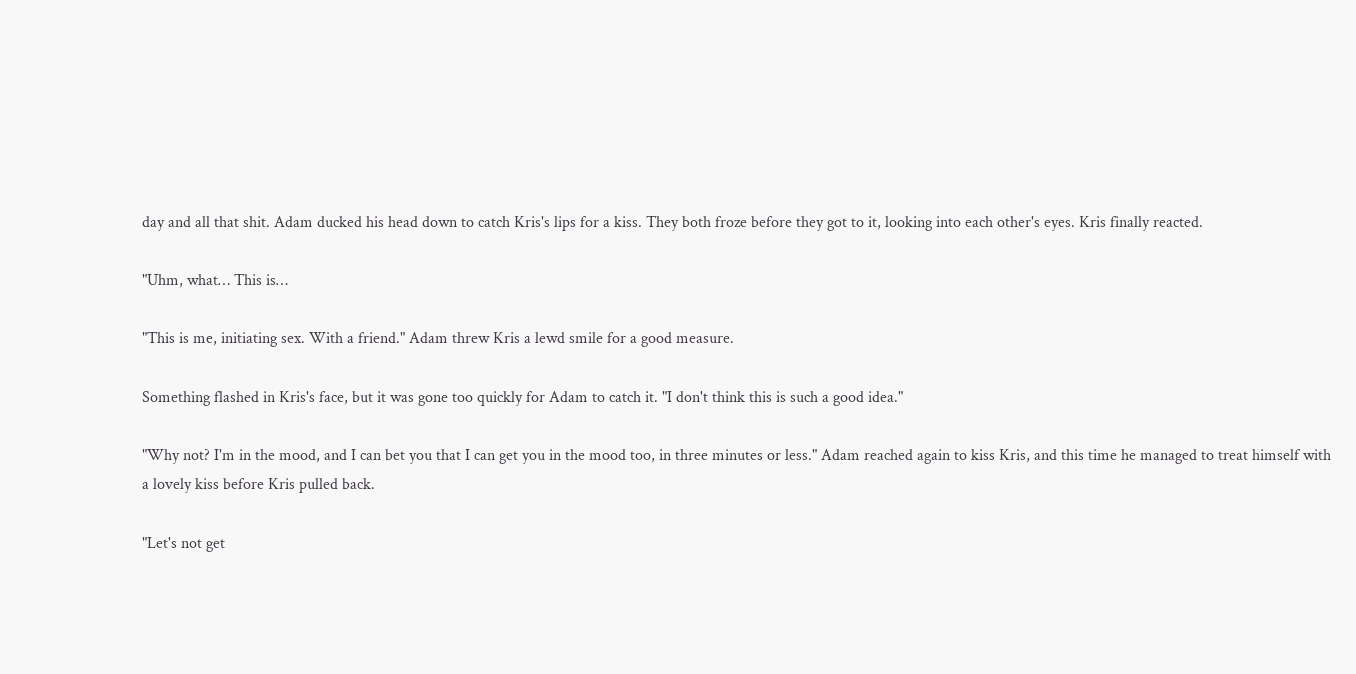day and all that shit. Adam ducked his head down to catch Kris's lips for a kiss. They both froze before they got to it, looking into each other's eyes. Kris finally reacted.

"Uhm, what… This is…

"This is me, initiating sex. With a friend." Adam threw Kris a lewd smile for a good measure.

Something flashed in Kris's face, but it was gone too quickly for Adam to catch it. "I don't think this is such a good idea."

"Why not? I'm in the mood, and I can bet you that I can get you in the mood too, in three minutes or less." Adam reached again to kiss Kris, and this time he managed to treat himself with a lovely kiss before Kris pulled back.

"Let's not get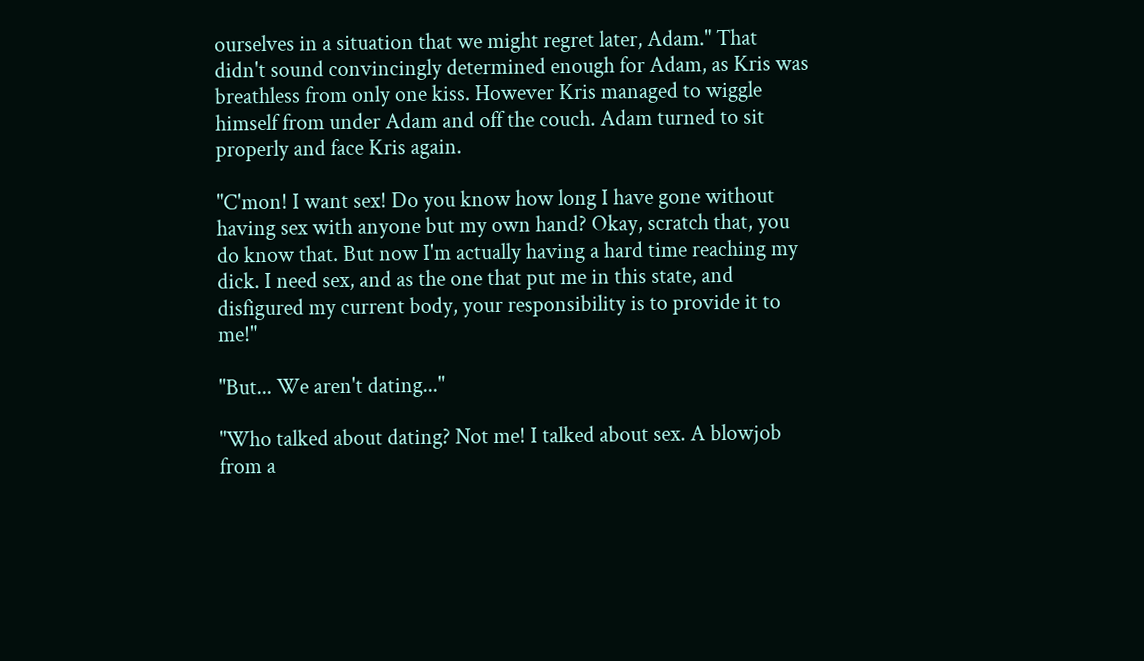ourselves in a situation that we might regret later, Adam." That didn't sound convincingly determined enough for Adam, as Kris was breathless from only one kiss. However Kris managed to wiggle himself from under Adam and off the couch. Adam turned to sit properly and face Kris again.

"C'mon! I want sex! Do you know how long I have gone without having sex with anyone but my own hand? Okay, scratch that, you do know that. But now I'm actually having a hard time reaching my dick. I need sex, and as the one that put me in this state, and disfigured my current body, your responsibility is to provide it to me!"

"But... We aren't dating..."

"Who talked about dating? Not me! I talked about sex. A blowjob from a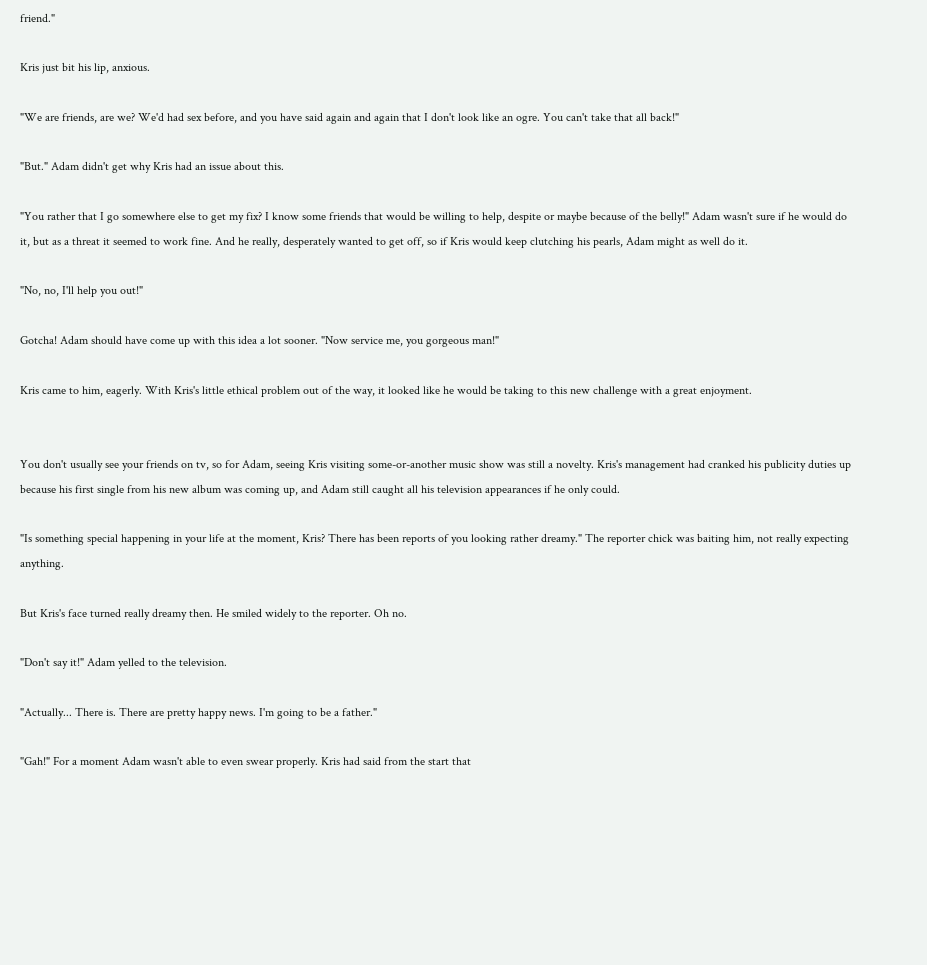friend."

Kris just bit his lip, anxious.

"We are friends, are we? We'd had sex before, and you have said again and again that I don't look like an ogre. You can't take that all back!"

"But." Adam didn't get why Kris had an issue about this.

"You rather that I go somewhere else to get my fix? I know some friends that would be willing to help, despite or maybe because of the belly!" Adam wasn't sure if he would do it, but as a threat it seemed to work fine. And he really, desperately wanted to get off, so if Kris would keep clutching his pearls, Adam might as well do it.

"No, no, I'll help you out!"

Gotcha! Adam should have come up with this idea a lot sooner. "Now service me, you gorgeous man!"

Kris came to him, eagerly. With Kris's little ethical problem out of the way, it looked like he would be taking to this new challenge with a great enjoyment.


You don't usually see your friends on tv, so for Adam, seeing Kris visiting some-or-another music show was still a novelty. Kris's management had cranked his publicity duties up because his first single from his new album was coming up, and Adam still caught all his television appearances if he only could.

"Is something special happening in your life at the moment, Kris? There has been reports of you looking rather dreamy." The reporter chick was baiting him, not really expecting anything.

But Kris's face turned really dreamy then. He smiled widely to the reporter. Oh no.

"Don't say it!" Adam yelled to the television.

"Actually... There is. There are pretty happy news. I'm going to be a father."

"Gah!" For a moment Adam wasn't able to even swear properly. Kris had said from the start that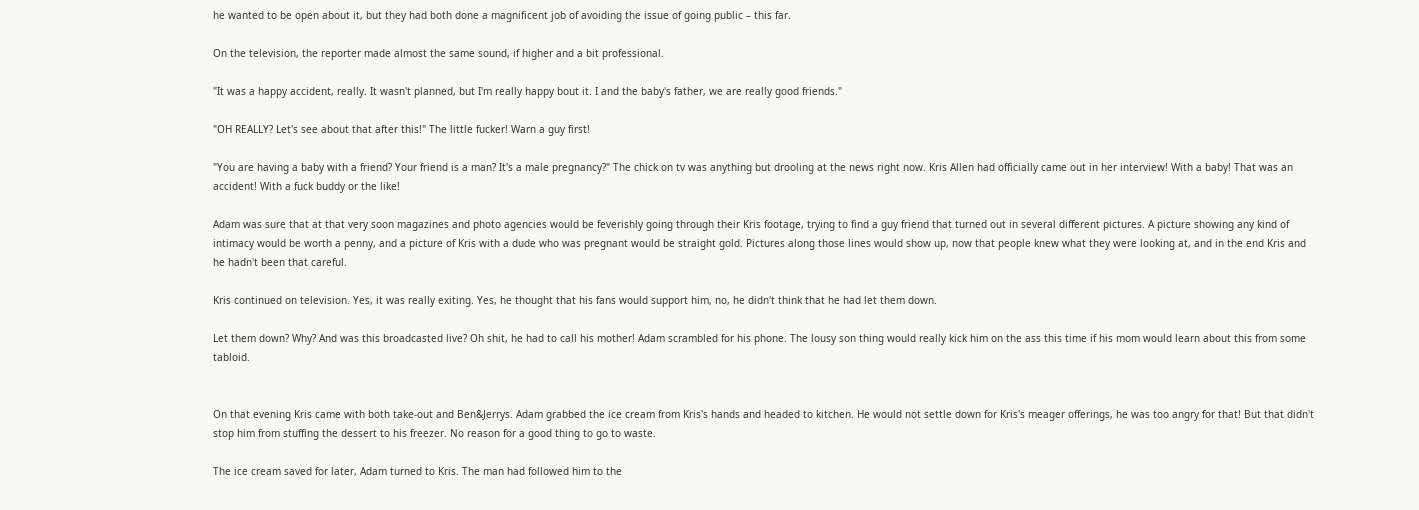he wanted to be open about it, but they had both done a magnificent job of avoiding the issue of going public – this far.

On the television, the reporter made almost the same sound, if higher and a bit professional.

"It was a happy accident, really. It wasn't planned, but I'm really happy bout it. I and the baby's father, we are really good friends."

"OH REALLY? Let's see about that after this!" The little fucker! Warn a guy first!

"You are having a baby with a friend? Your friend is a man? It's a male pregnancy?" The chick on tv was anything but drooling at the news right now. Kris Allen had officially came out in her interview! With a baby! That was an accident! With a fuck buddy or the like!

Adam was sure that at that very soon magazines and photo agencies would be feverishly going through their Kris footage, trying to find a guy friend that turned out in several different pictures. A picture showing any kind of intimacy would be worth a penny, and a picture of Kris with a dude who was pregnant would be straight gold. Pictures along those lines would show up, now that people knew what they were looking at, and in the end Kris and he hadn't been that careful.

Kris continued on television. Yes, it was really exiting. Yes, he thought that his fans would support him, no, he didn't think that he had let them down.

Let them down? Why? And was this broadcasted live? Oh shit, he had to call his mother! Adam scrambled for his phone. The lousy son thing would really kick him on the ass this time if his mom would learn about this from some tabloid.


On that evening Kris came with both take-out and Ben&Jerrys. Adam grabbed the ice cream from Kris's hands and headed to kitchen. He would not settle down for Kris's meager offerings, he was too angry for that! But that didn't stop him from stuffing the dessert to his freezer. No reason for a good thing to go to waste.

The ice cream saved for later, Adam turned to Kris. The man had followed him to the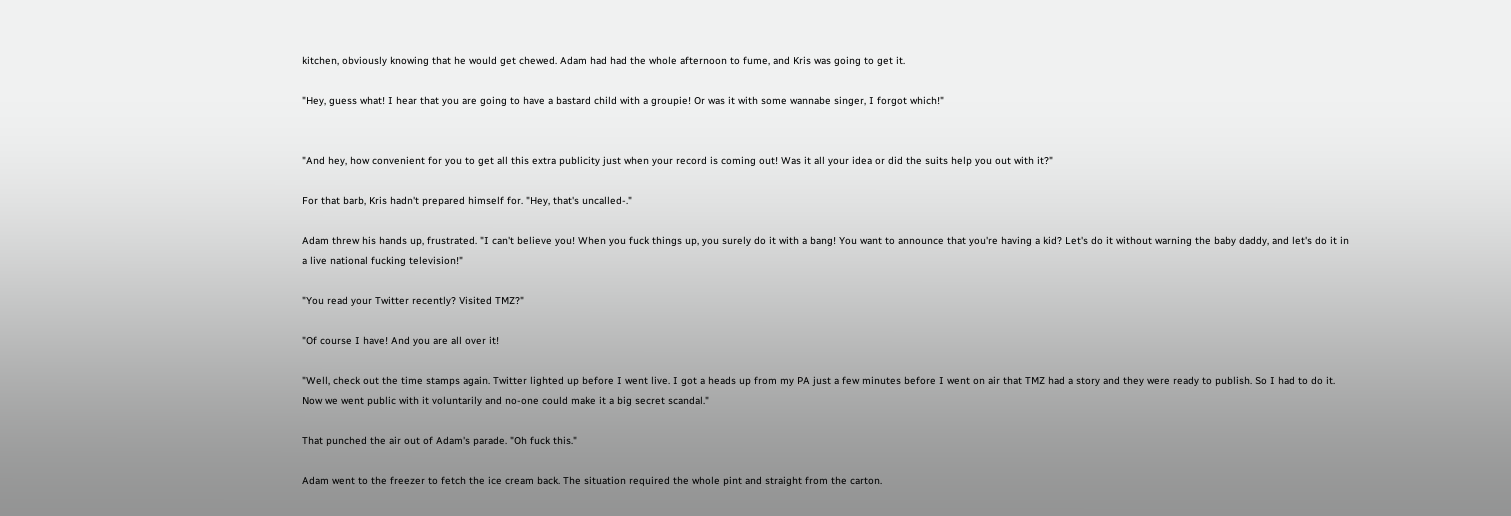kitchen, obviously knowing that he would get chewed. Adam had had the whole afternoon to fume, and Kris was going to get it.

"Hey, guess what! I hear that you are going to have a bastard child with a groupie! Or was it with some wannabe singer, I forgot which!"


"And hey, how convenient for you to get all this extra publicity just when your record is coming out! Was it all your idea or did the suits help you out with it?"

For that barb, Kris hadn't prepared himself for. "Hey, that's uncalled-."

Adam threw his hands up, frustrated. "I can't believe you! When you fuck things up, you surely do it with a bang! You want to announce that you're having a kid? Let's do it without warning the baby daddy, and let's do it in a live national fucking television!"

"You read your Twitter recently? Visited TMZ?"

"Of course I have! And you are all over it!

"Well, check out the time stamps again. Twitter lighted up before I went live. I got a heads up from my PA just a few minutes before I went on air that TMZ had a story and they were ready to publish. So I had to do it. Now we went public with it voluntarily and no-one could make it a big secret scandal."

That punched the air out of Adam's parade. "Oh fuck this."

Adam went to the freezer to fetch the ice cream back. The situation required the whole pint and straight from the carton.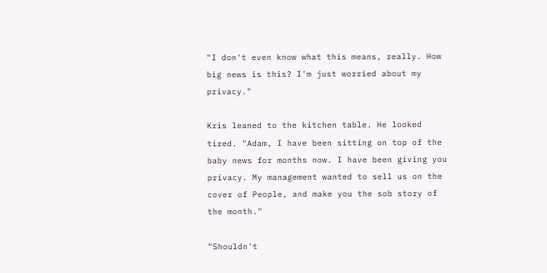"I don't even know what this means, really. How big news is this? I'm just worried about my privacy."

Kris leaned to the kitchen table. He looked tired. "Adam, I have been sitting on top of the baby news for months now. I have been giving you privacy. My management wanted to sell us on the cover of People, and make you the sob story of the month."

"Shouldn't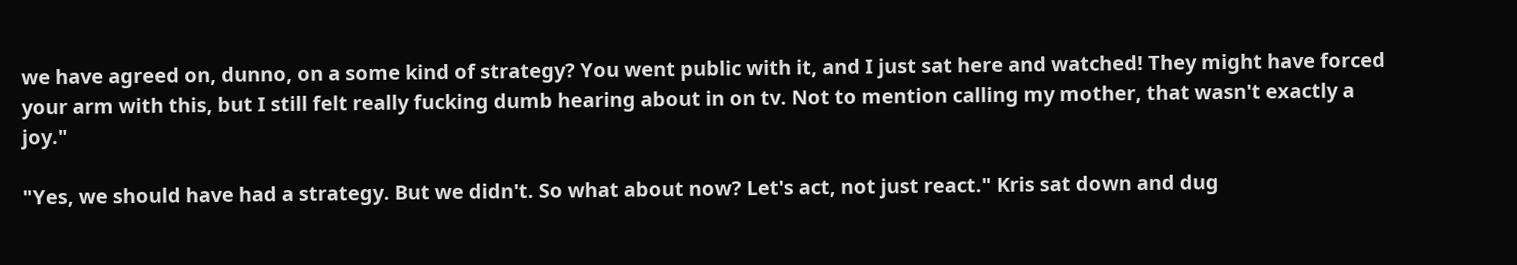we have agreed on, dunno, on a some kind of strategy? You went public with it, and I just sat here and watched! They might have forced your arm with this, but I still felt really fucking dumb hearing about in on tv. Not to mention calling my mother, that wasn't exactly a joy."

"Yes, we should have had a strategy. But we didn't. So what about now? Let's act, not just react." Kris sat down and dug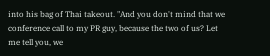into his bag of Thai takeout. "And you don't mind that we conference call to my PR guy, because the two of us? Let me tell you, we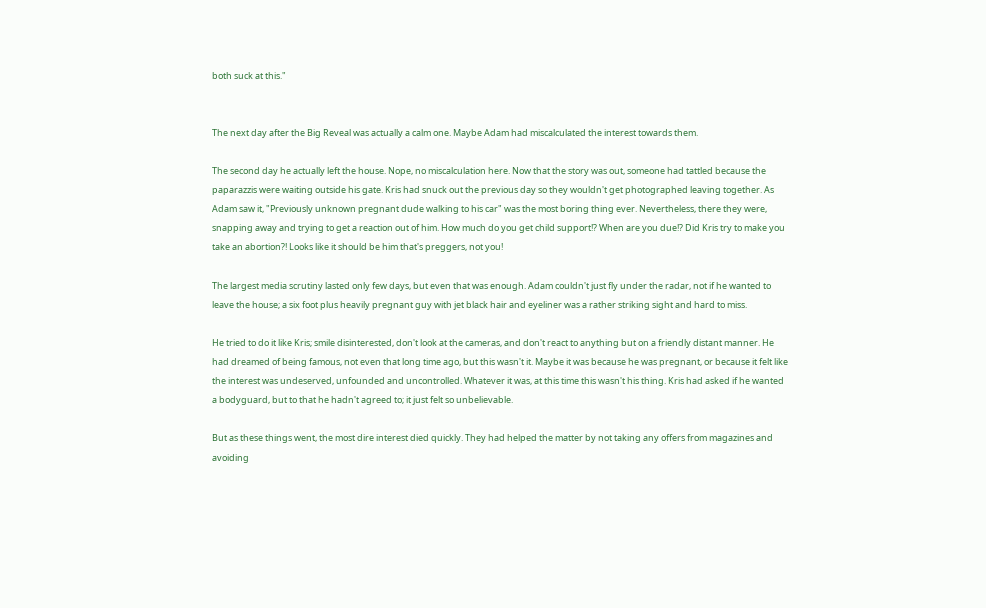both suck at this."


The next day after the Big Reveal was actually a calm one. Maybe Adam had miscalculated the interest towards them.

The second day he actually left the house. Nope, no miscalculation here. Now that the story was out, someone had tattled because the paparazzis were waiting outside his gate. Kris had snuck out the previous day so they wouldn't get photographed leaving together. As Adam saw it, "Previously unknown pregnant dude walking to his car" was the most boring thing ever. Nevertheless, there they were, snapping away and trying to get a reaction out of him. How much do you get child support!? When are you due!? Did Kris try to make you take an abortion?! Looks like it should be him that's preggers, not you!

The largest media scrutiny lasted only few days, but even that was enough. Adam couldn't just fly under the radar, not if he wanted to leave the house; a six foot plus heavily pregnant guy with jet black hair and eyeliner was a rather striking sight and hard to miss.

He tried to do it like Kris; smile disinterested, don't look at the cameras, and don't react to anything but on a friendly distant manner. He had dreamed of being famous, not even that long time ago, but this wasn't it. Maybe it was because he was pregnant, or because it felt like the interest was undeserved, unfounded and uncontrolled. Whatever it was, at this time this wasn't his thing. Kris had asked if he wanted a bodyguard, but to that he hadn't agreed to; it just felt so unbelievable.

But as these things went, the most dire interest died quickly. They had helped the matter by not taking any offers from magazines and avoiding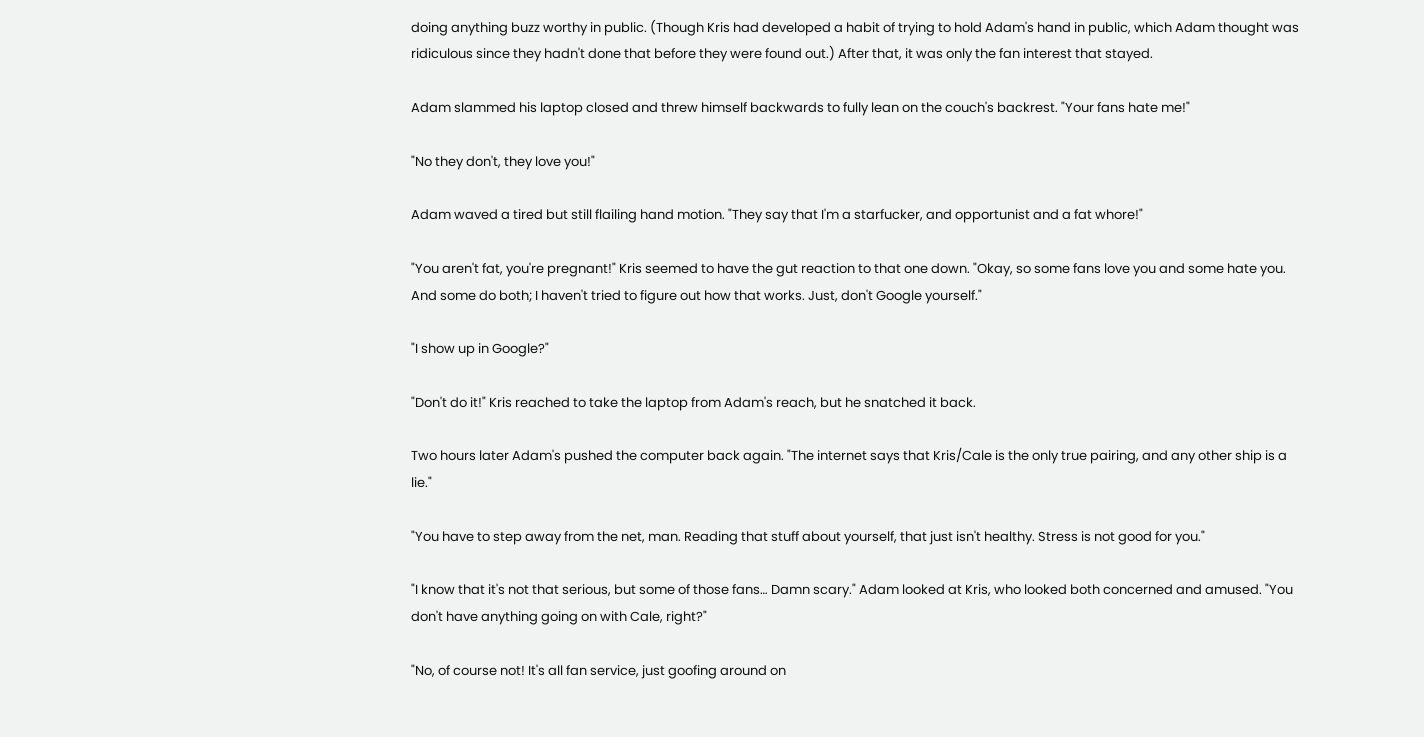doing anything buzz worthy in public. (Though Kris had developed a habit of trying to hold Adam's hand in public, which Adam thought was ridiculous since they hadn't done that before they were found out.) After that, it was only the fan interest that stayed.

Adam slammed his laptop closed and threw himself backwards to fully lean on the couch's backrest. "Your fans hate me!"

"No they don't, they love you!"

Adam waved a tired but still flailing hand motion. "They say that I'm a starfucker, and opportunist and a fat whore!"

"You aren't fat, you're pregnant!" Kris seemed to have the gut reaction to that one down. "Okay, so some fans love you and some hate you. And some do both; I haven't tried to figure out how that works. Just, don't Google yourself."

"I show up in Google?"

"Don't do it!" Kris reached to take the laptop from Adam's reach, but he snatched it back.

Two hours later Adam's pushed the computer back again. "The internet says that Kris/Cale is the only true pairing, and any other ship is a lie."

"You have to step away from the net, man. Reading that stuff about yourself, that just isn't healthy. Stress is not good for you."

"I know that it's not that serious, but some of those fans… Damn scary." Adam looked at Kris, who looked both concerned and amused. "You don't have anything going on with Cale, right?"

"No, of course not! It's all fan service, just goofing around on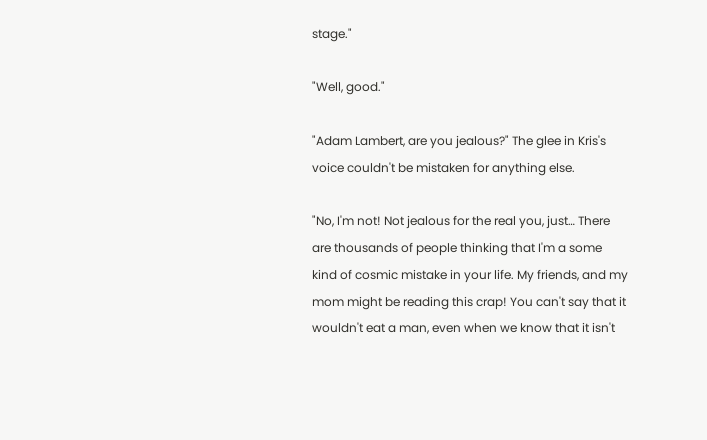stage."

"Well, good."

"Adam Lambert, are you jealous?" The glee in Kris's voice couldn't be mistaken for anything else.

"No, I'm not! Not jealous for the real you, just… There are thousands of people thinking that I'm a some kind of cosmic mistake in your life. My friends, and my mom might be reading this crap! You can't say that it wouldn't eat a man, even when we know that it isn't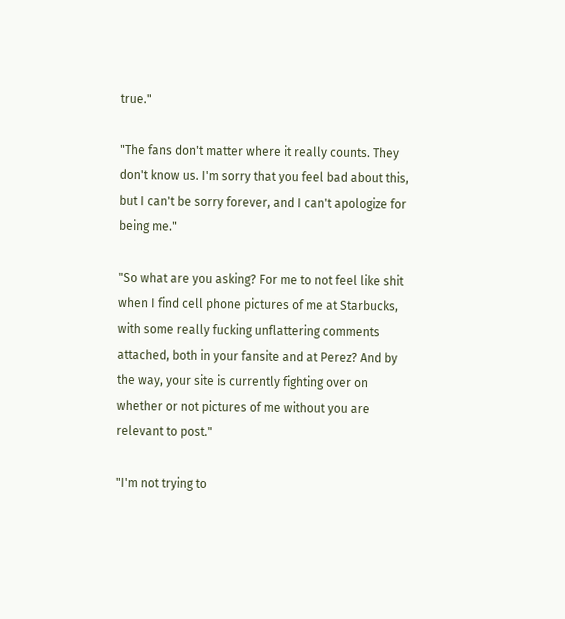true."

"The fans don't matter where it really counts. They don't know us. I'm sorry that you feel bad about this, but I can't be sorry forever, and I can't apologize for being me."

"So what are you asking? For me to not feel like shit when I find cell phone pictures of me at Starbucks, with some really fucking unflattering comments attached, both in your fansite and at Perez? And by the way, your site is currently fighting over on whether or not pictures of me without you are relevant to post."

"I'm not trying to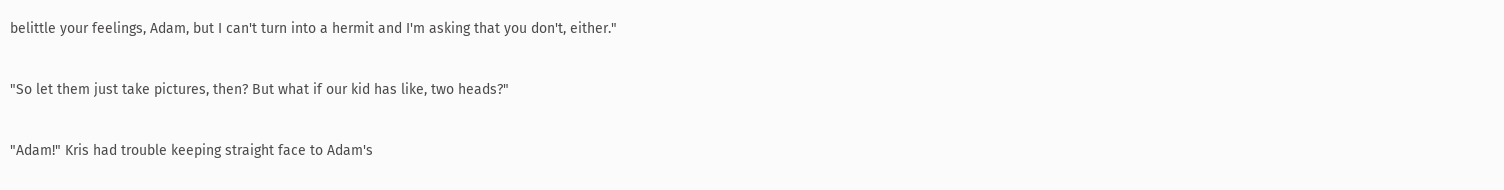belittle your feelings, Adam, but I can't turn into a hermit and I'm asking that you don't, either."

"So let them just take pictures, then? But what if our kid has like, two heads?"

"Adam!" Kris had trouble keeping straight face to Adam's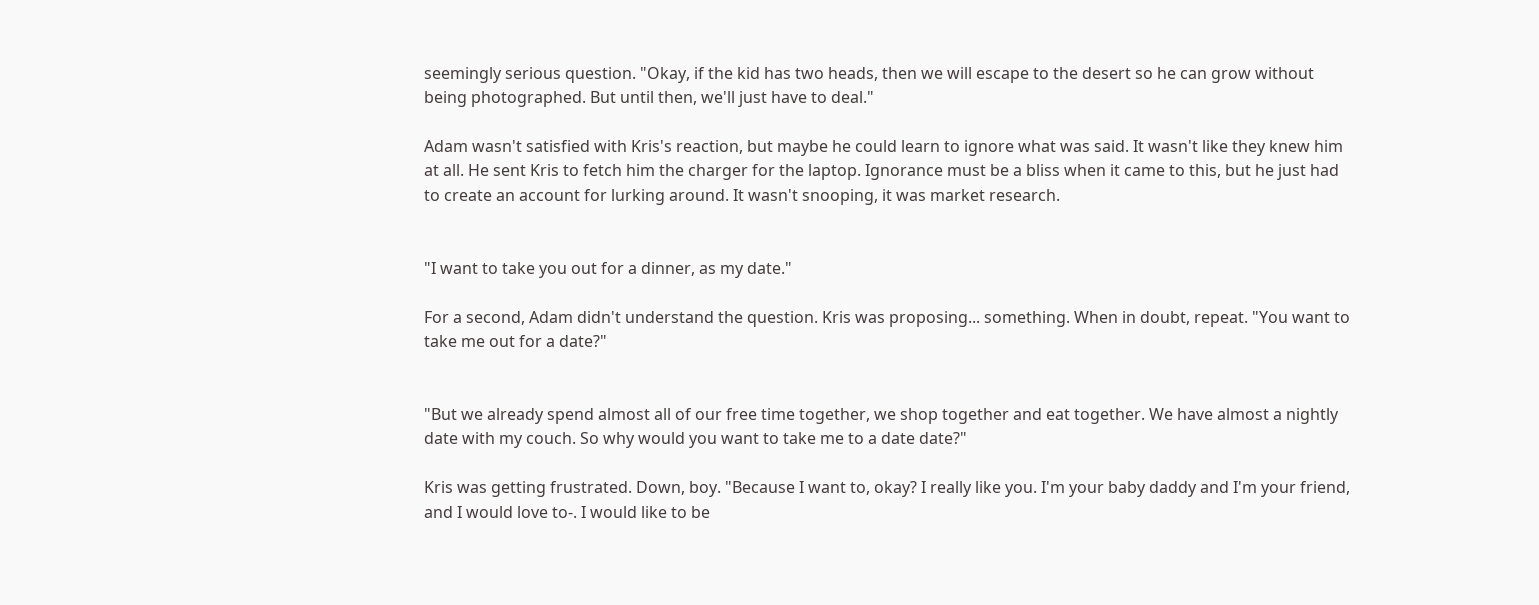seemingly serious question. "Okay, if the kid has two heads, then we will escape to the desert so he can grow without being photographed. But until then, we'll just have to deal."

Adam wasn't satisfied with Kris's reaction, but maybe he could learn to ignore what was said. It wasn't like they knew him at all. He sent Kris to fetch him the charger for the laptop. Ignorance must be a bliss when it came to this, but he just had to create an account for lurking around. It wasn't snooping, it was market research.


"I want to take you out for a dinner, as my date."

For a second, Adam didn't understand the question. Kris was proposing... something. When in doubt, repeat. "You want to take me out for a date?"


"But we already spend almost all of our free time together, we shop together and eat together. We have almost a nightly date with my couch. So why would you want to take me to a date date?"

Kris was getting frustrated. Down, boy. "Because I want to, okay? I really like you. I'm your baby daddy and I'm your friend, and I would love to-. I would like to be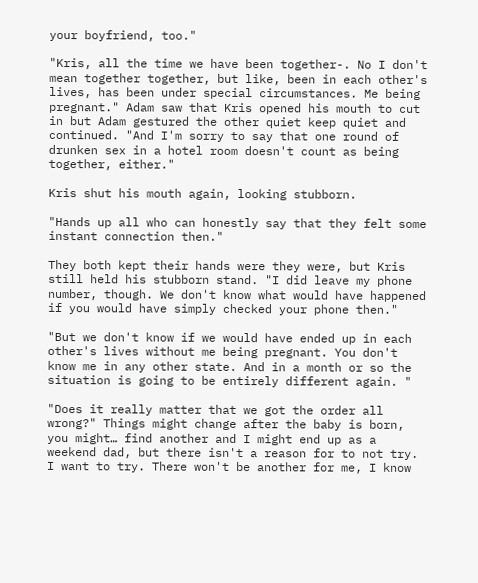your boyfriend, too."

"Kris, all the time we have been together-. No I don't mean together together, but like, been in each other's lives, has been under special circumstances. Me being pregnant." Adam saw that Kris opened his mouth to cut in but Adam gestured the other quiet keep quiet and continued. "And I'm sorry to say that one round of drunken sex in a hotel room doesn't count as being together, either."

Kris shut his mouth again, looking stubborn.

"Hands up all who can honestly say that they felt some instant connection then."

They both kept their hands were they were, but Kris still held his stubborn stand. "I did leave my phone number, though. We don't know what would have happened if you would have simply checked your phone then."

"But we don't know if we would have ended up in each other's lives without me being pregnant. You don't know me in any other state. And in a month or so the situation is going to be entirely different again. "

"Does it really matter that we got the order all wrong?" Things might change after the baby is born, you might… find another and I might end up as a weekend dad, but there isn't a reason for to not try. I want to try. There won't be another for me, I know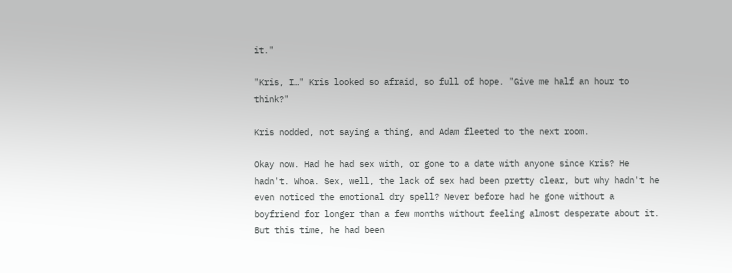it."

"Kris, I…" Kris looked so afraid, so full of hope. "Give me half an hour to think?"

Kris nodded, not saying a thing, and Adam fleeted to the next room.

Okay now. Had he had sex with, or gone to a date with anyone since Kris? He hadn't. Whoa. Sex, well, the lack of sex had been pretty clear, but why hadn't he even noticed the emotional dry spell? Never before had he gone without a boyfriend for longer than a few months without feeling almost desperate about it. But this time, he had been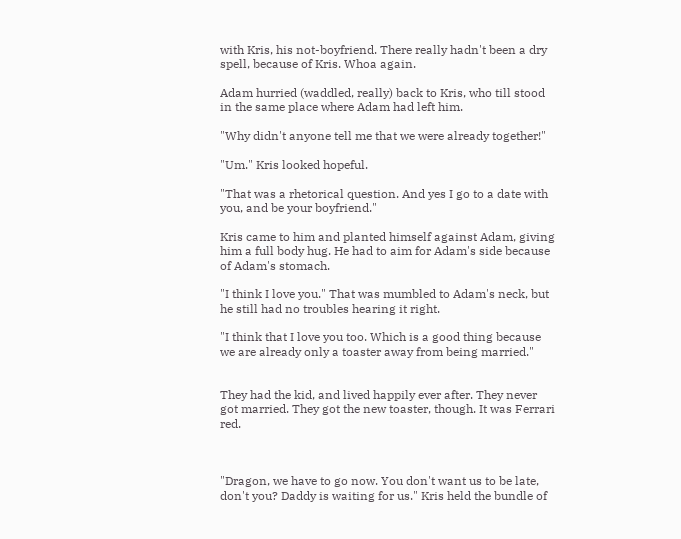with Kris, his not-boyfriend. There really hadn't been a dry spell, because of Kris. Whoa again.

Adam hurried (waddled, really) back to Kris, who till stood in the same place where Adam had left him.

"Why didn't anyone tell me that we were already together!"

"Um." Kris looked hopeful.

"That was a rhetorical question. And yes I go to a date with you, and be your boyfriend."

Kris came to him and planted himself against Adam, giving him a full body hug. He had to aim for Adam's side because of Adam's stomach.

"I think I love you." That was mumbled to Adam's neck, but he still had no troubles hearing it right.

"I think that I love you too. Which is a good thing because we are already only a toaster away from being married."


They had the kid, and lived happily ever after. They never got married. They got the new toaster, though. It was Ferrari red.



"Dragon, we have to go now. You don't want us to be late, don't you? Daddy is waiting for us." Kris held the bundle of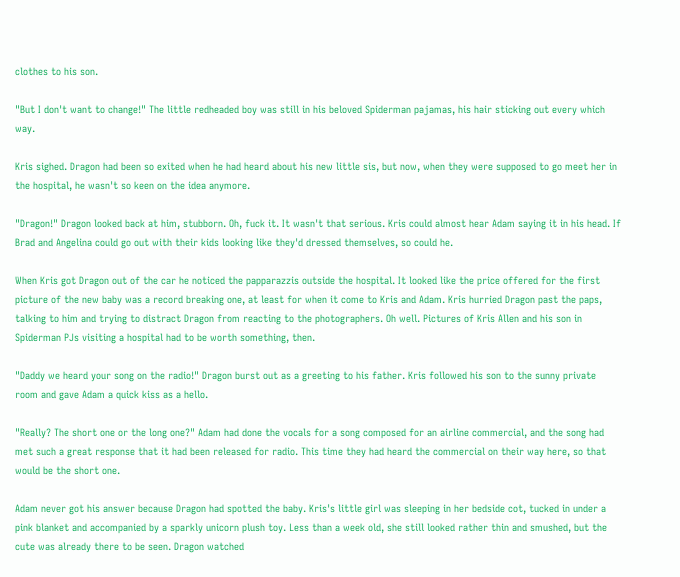clothes to his son.

"But I don't want to change!" The little redheaded boy was still in his beloved Spiderman pajamas, his hair sticking out every which way.

Kris sighed. Dragon had been so exited when he had heard about his new little sis, but now, when they were supposed to go meet her in the hospital, he wasn't so keen on the idea anymore.

"Dragon!" Dragon looked back at him, stubborn. Oh, fuck it. It wasn't that serious. Kris could almost hear Adam saying it in his head. If Brad and Angelina could go out with their kids looking like they'd dressed themselves, so could he.

When Kris got Dragon out of the car he noticed the papparazzis outside the hospital. It looked like the price offered for the first picture of the new baby was a record breaking one, at least for when it come to Kris and Adam. Kris hurried Dragon past the paps, talking to him and trying to distract Dragon from reacting to the photographers. Oh well. Pictures of Kris Allen and his son in Spiderman PJs visiting a hospital had to be worth something, then.

"Daddy we heard your song on the radio!" Dragon burst out as a greeting to his father. Kris followed his son to the sunny private room and gave Adam a quick kiss as a hello.

"Really? The short one or the long one?" Adam had done the vocals for a song composed for an airline commercial, and the song had met such a great response that it had been released for radio. This time they had heard the commercial on their way here, so that would be the short one.

Adam never got his answer because Dragon had spotted the baby. Kris's little girl was sleeping in her bedside cot, tucked in under a pink blanket and accompanied by a sparkly unicorn plush toy. Less than a week old, she still looked rather thin and smushed, but the cute was already there to be seen. Dragon watched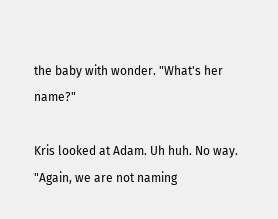the baby with wonder. "What's her name?"

Kris looked at Adam. Uh huh. No way. "Again, we are not naming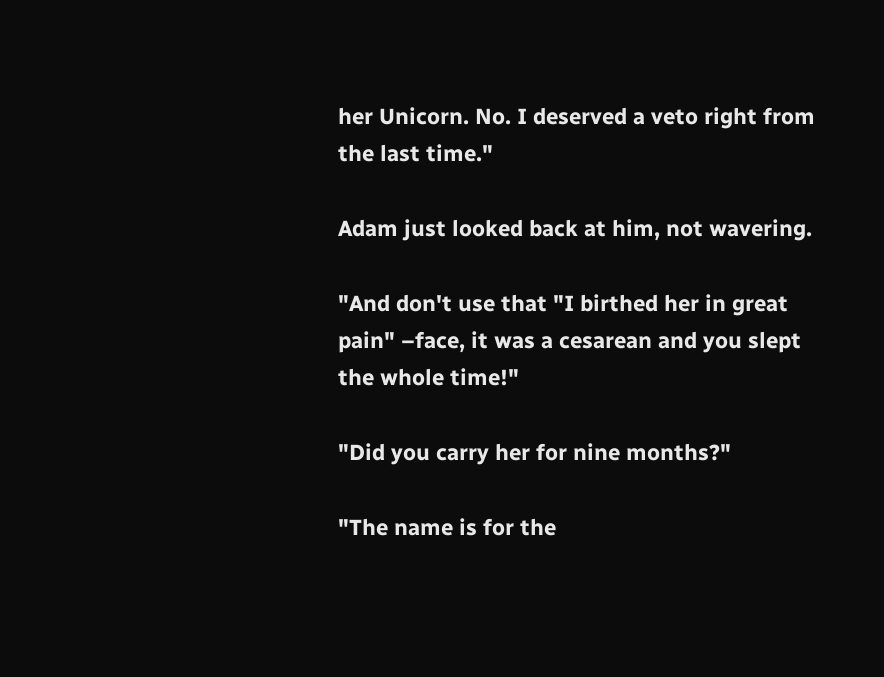her Unicorn. No. I deserved a veto right from the last time."

Adam just looked back at him, not wavering.

"And don't use that "I birthed her in great pain" –face, it was a cesarean and you slept the whole time!"

"Did you carry her for nine months?"

"The name is for the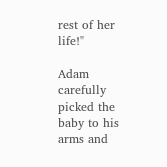rest of her life!"

Adam carefully picked the baby to his arms and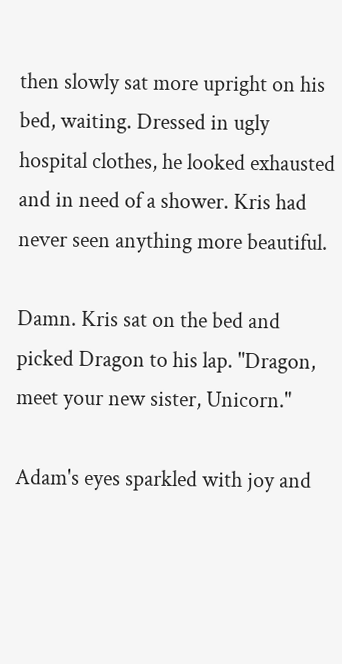then slowly sat more upright on his bed, waiting. Dressed in ugly hospital clothes, he looked exhausted and in need of a shower. Kris had never seen anything more beautiful.

Damn. Kris sat on the bed and picked Dragon to his lap. "Dragon, meet your new sister, Unicorn."

Adam's eyes sparkled with joy and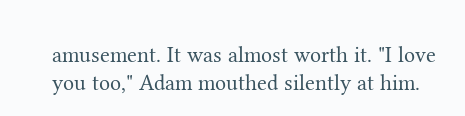amusement. It was almost worth it. "I love you too," Adam mouthed silently at him.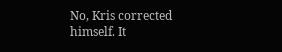No, Kris corrected himself. It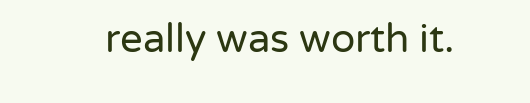really was worth it.